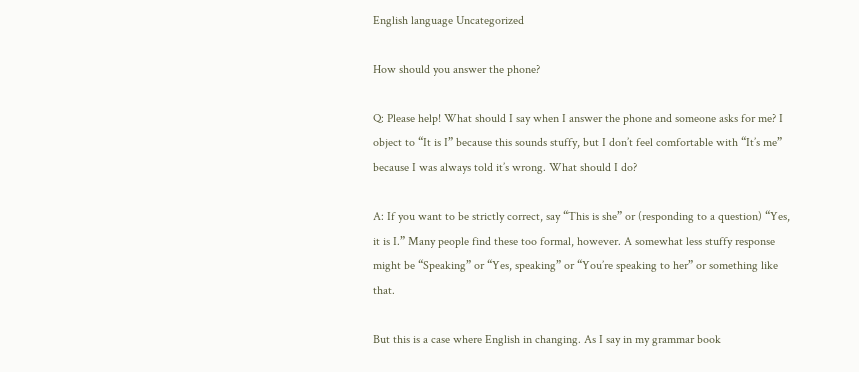English language Uncategorized

How should you answer the phone?

Q: Please help! What should I say when I answer the phone and someone asks for me? I object to “It is I” because this sounds stuffy, but I don’t feel comfortable with “It’s me” because I was always told it’s wrong. What should I do?

A: If you want to be strictly correct, say “This is she” or (responding to a question) “Yes, it is I.” Many people find these too formal, however. A somewhat less stuffy response might be “Speaking” or “Yes, speaking” or “You’re speaking to her” or something like that.

But this is a case where English in changing. As I say in my grammar book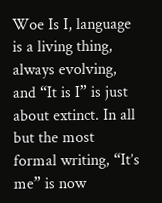Woe Is I, language is a living thing, always evolving, and “It is I” is just about extinct. In all but the most formal writing, “It’s me” is now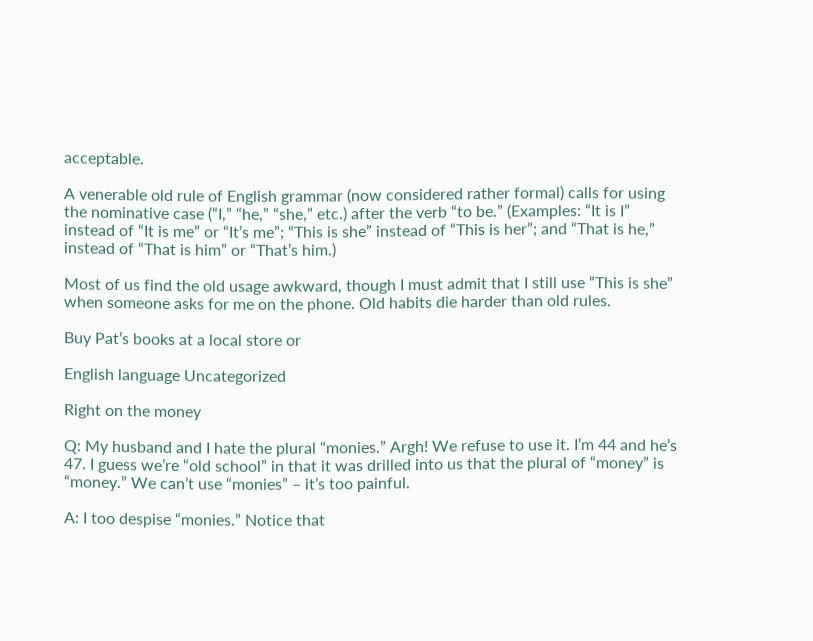acceptable.

A venerable old rule of English grammar (now considered rather formal) calls for using the nominative case (“I,” “he,” “she,” etc.) after the verb “to be.” (Examples: “It is I” instead of “It is me” or “It’s me”; “This is she” instead of “This is her”; and “That is he,” instead of “That is him” or “That’s him.)

Most of us find the old usage awkward, though I must admit that I still use “This is she” when someone asks for me on the phone. Old habits die harder than old rules.

Buy Pat’s books at a local store or

English language Uncategorized

Right on the money

Q: My husband and I hate the plural “monies.” Argh! We refuse to use it. I’m 44 and he’s 47. I guess we’re “old school” in that it was drilled into us that the plural of “money” is “money.” We can’t use “monies” – it’s too painful.

A: I too despise “monies.” Notice that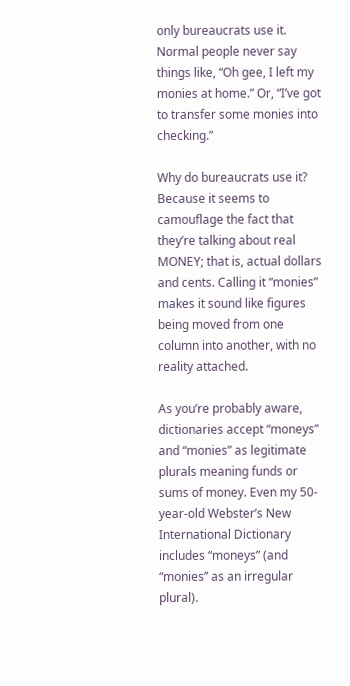only bureaucrats use it. Normal people never say things like, “Oh gee, I left my monies at home.” Or, “I’ve got to transfer some monies into checking.”

Why do bureaucrats use it? Because it seems to camouflage the fact that they’re talking about real MONEY; that is, actual dollars and cents. Calling it “monies” makes it sound like figures being moved from one column into another, with no reality attached.

As you’re probably aware, dictionaries accept “moneys” and “monies” as legitimate plurals meaning funds or sums of money. Even my 50-year-old Webster’s New International Dictionary includes “moneys” (and “monies” as an irregular plural).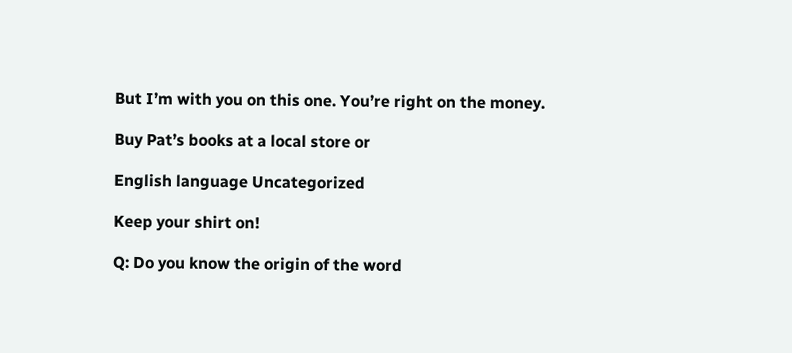But I’m with you on this one. You’re right on the money.

Buy Pat’s books at a local store or

English language Uncategorized

Keep your shirt on!

Q: Do you know the origin of the word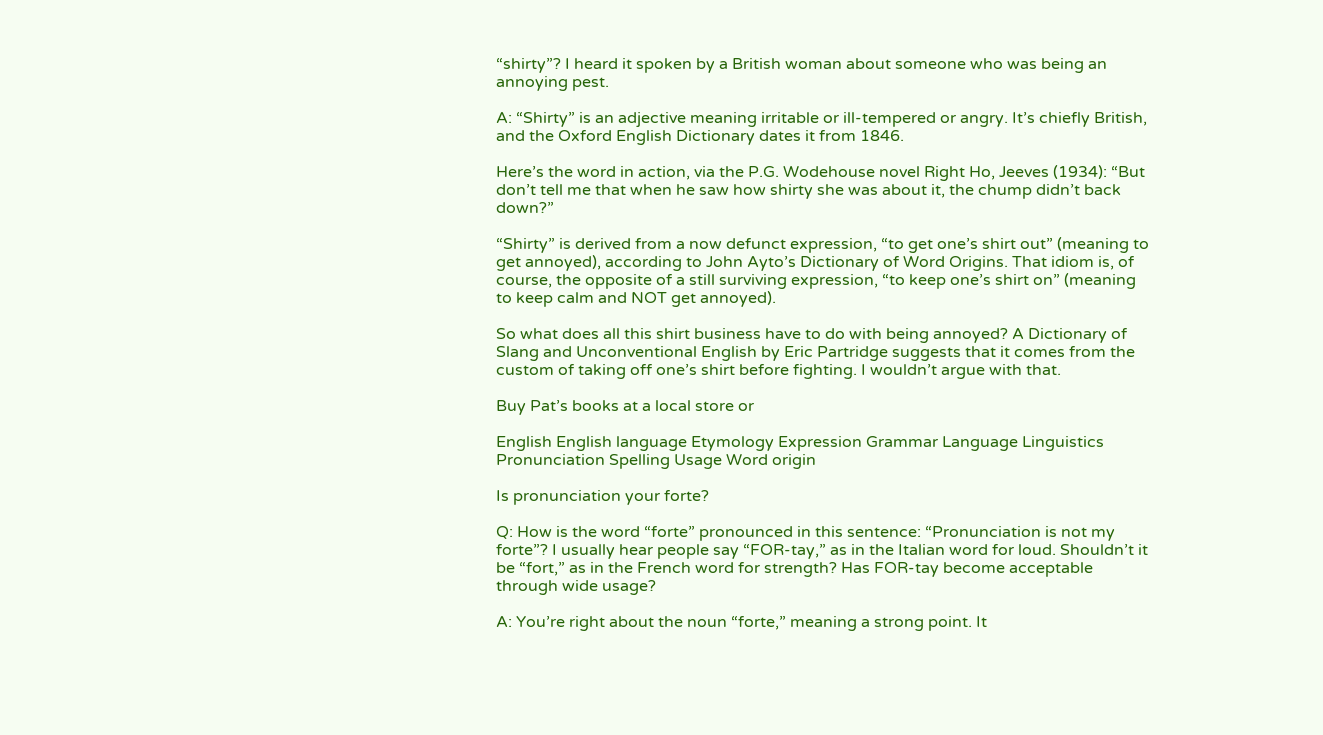“shirty”? I heard it spoken by a British woman about someone who was being an annoying pest.

A: “Shirty” is an adjective meaning irritable or ill-tempered or angry. It’s chiefly British, and the Oxford English Dictionary dates it from 1846.

Here’s the word in action, via the P.G. Wodehouse novel Right Ho, Jeeves (1934): “But don’t tell me that when he saw how shirty she was about it, the chump didn’t back down?”

“Shirty” is derived from a now defunct expression, “to get one’s shirt out” (meaning to get annoyed), according to John Ayto’s Dictionary of Word Origins. That idiom is, of course, the opposite of a still surviving expression, “to keep one’s shirt on” (meaning to keep calm and NOT get annoyed).

So what does all this shirt business have to do with being annoyed? A Dictionary of Slang and Unconventional English by Eric Partridge suggests that it comes from the custom of taking off one’s shirt before fighting. I wouldn’t argue with that.

Buy Pat’s books at a local store or

English English language Etymology Expression Grammar Language Linguistics Pronunciation Spelling Usage Word origin

Is pronunciation your forte?

Q: How is the word “forte” pronounced in this sentence: “Pronunciation is not my forte”? I usually hear people say “FOR-tay,” as in the Italian word for loud. Shouldn’t it be “fort,” as in the French word for strength? Has FOR-tay become acceptable through wide usage?

A: You’re right about the noun “forte,” meaning a strong point. It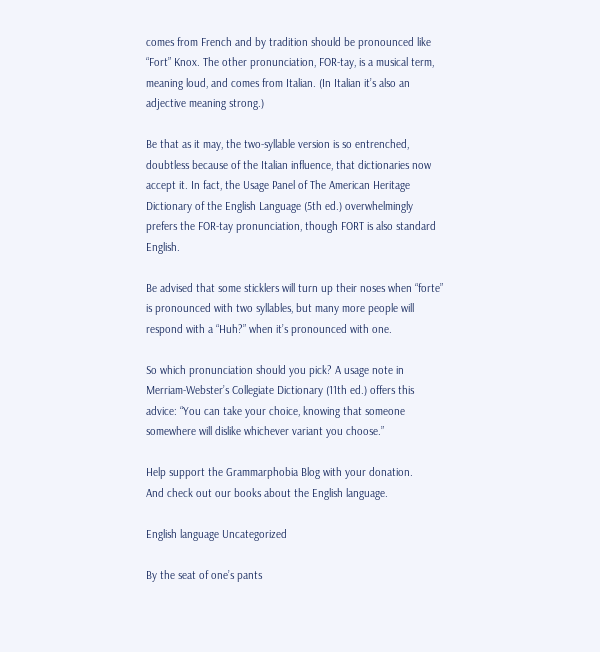comes from French and by tradition should be pronounced like “Fort” Knox. The other pronunciation, FOR-tay, is a musical term, meaning loud, and comes from Italian. (In Italian it’s also an adjective meaning strong.)

Be that as it may, the two-syllable version is so entrenched, doubtless because of the Italian influence, that dictionaries now accept it. In fact, the Usage Panel of The American Heritage Dictionary of the English Language (5th ed.) overwhelmingly prefers the FOR-tay pronunciation, though FORT is also standard English.

Be advised that some sticklers will turn up their noses when “forte” is pronounced with two syllables, but many more people will respond with a “Huh?” when it’s pronounced with one.

So which pronunciation should you pick? A usage note in Merriam-Webster’s Collegiate Dictionary (11th ed.) offers this advice: “You can take your choice, knowing that someone somewhere will dislike whichever variant you choose.”

Help support the Grammarphobia Blog with your donation.
And check out our books about the English language.

English language Uncategorized

By the seat of one’s pants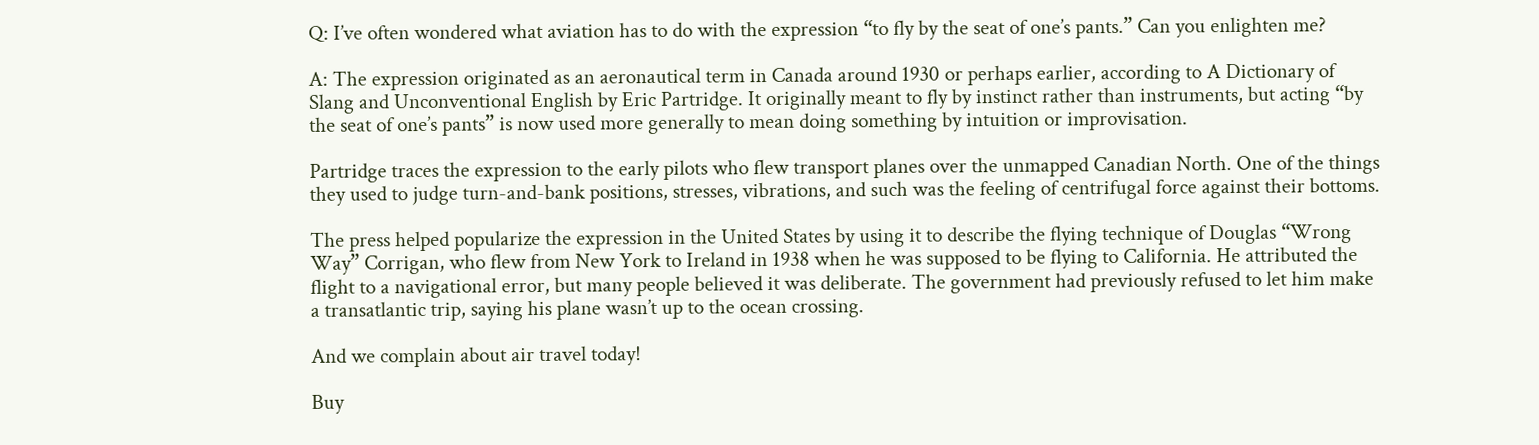Q: I’ve often wondered what aviation has to do with the expression “to fly by the seat of one’s pants.” Can you enlighten me?

A: The expression originated as an aeronautical term in Canada around 1930 or perhaps earlier, according to A Dictionary of Slang and Unconventional English by Eric Partridge. It originally meant to fly by instinct rather than instruments, but acting “by the seat of one’s pants” is now used more generally to mean doing something by intuition or improvisation.

Partridge traces the expression to the early pilots who flew transport planes over the unmapped Canadian North. One of the things they used to judge turn-and-bank positions, stresses, vibrations, and such was the feeling of centrifugal force against their bottoms.

The press helped popularize the expression in the United States by using it to describe the flying technique of Douglas “Wrong Way” Corrigan, who flew from New York to Ireland in 1938 when he was supposed to be flying to California. He attributed the flight to a navigational error, but many people believed it was deliberate. The government had previously refused to let him make a transatlantic trip, saying his plane wasn’t up to the ocean crossing.

And we complain about air travel today!

Buy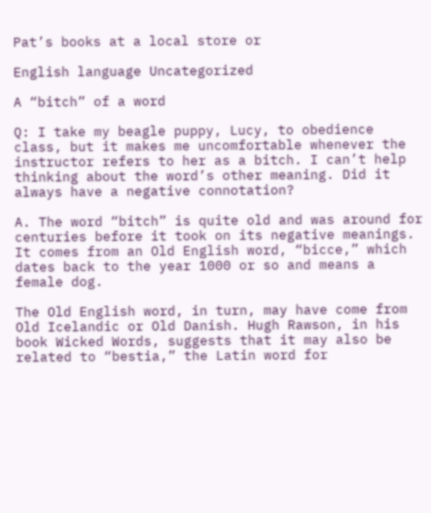Pat’s books at a local store or

English language Uncategorized

A “bitch” of a word

Q: I take my beagle puppy, Lucy, to obedience class, but it makes me uncomfortable whenever the instructor refers to her as a bitch. I can’t help thinking about the word’s other meaning. Did it always have a negative connotation?

A. The word “bitch” is quite old and was around for centuries before it took on its negative meanings. It comes from an Old English word, “bicce,” which dates back to the year 1000 or so and means a female dog.

The Old English word, in turn, may have come from Old Icelandic or Old Danish. Hugh Rawson, in his book Wicked Words, suggests that it may also be related to “bestia,” the Latin word for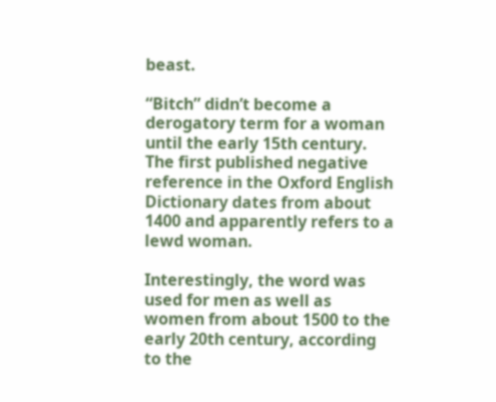beast.

“Bitch” didn’t become a derogatory term for a woman until the early 15th century. The first published negative reference in the Oxford English Dictionary dates from about 1400 and apparently refers to a lewd woman.

Interestingly, the word was used for men as well as women from about 1500 to the early 20th century, according to the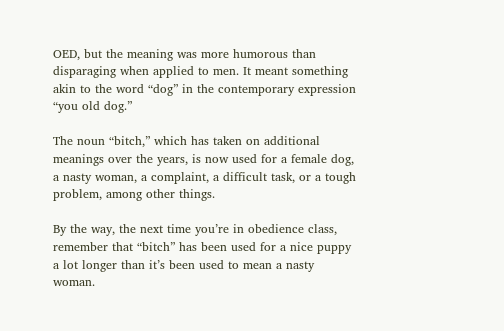OED, but the meaning was more humorous than disparaging when applied to men. It meant something akin to the word “dog” in the contemporary expression “you old dog.”

The noun “bitch,” which has taken on additional meanings over the years, is now used for a female dog, a nasty woman, a complaint, a difficult task, or a tough problem, among other things.

By the way, the next time you’re in obedience class, remember that “bitch” has been used for a nice puppy a lot longer than it’s been used to mean a nasty woman.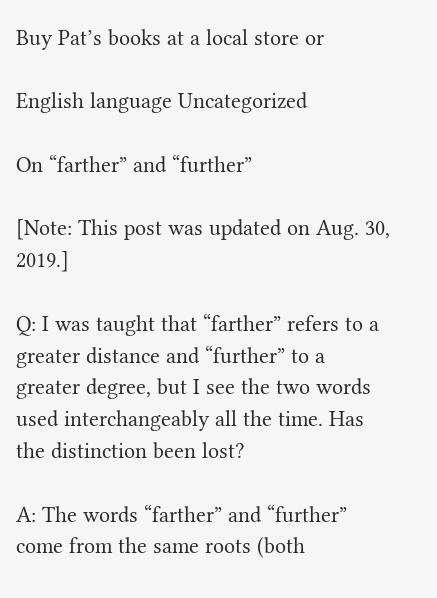Buy Pat’s books at a local store or

English language Uncategorized

On “farther” and “further”

[Note: This post was updated on Aug. 30, 2019.]

Q: I was taught that “farther” refers to a greater distance and “further” to a greater degree, but I see the two words used interchangeably all the time. Has the distinction been lost?

A: The words “farther” and “further” come from the same roots (both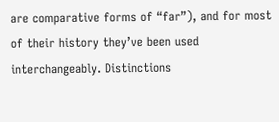are comparative forms of “far”), and for most of their history they’ve been used interchangeably. Distinctions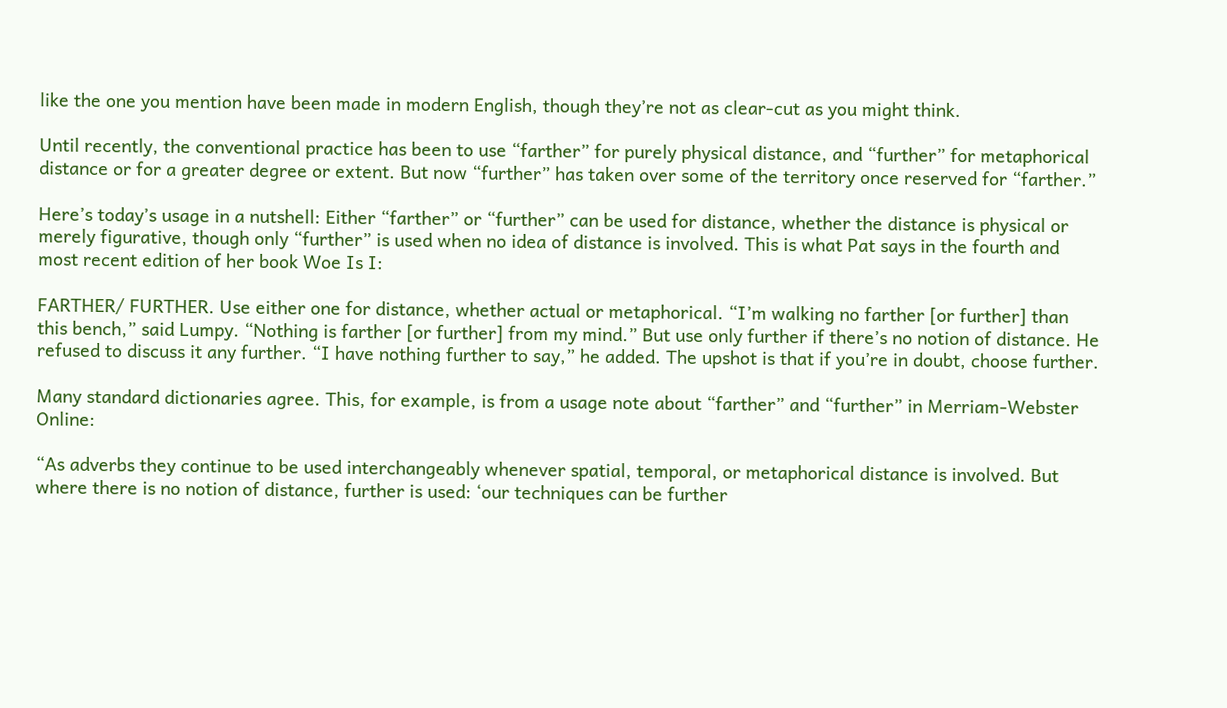like the one you mention have been made in modern English, though they’re not as clear-cut as you might think.

Until recently, the conventional practice has been to use “farther” for purely physical distance, and “further” for metaphorical distance or for a greater degree or extent. But now “further” has taken over some of the territory once reserved for “farther.”

Here’s today’s usage in a nutshell: Either “farther” or “further” can be used for distance, whether the distance is physical or merely figurative, though only “further” is used when no idea of distance is involved. This is what Pat says in the fourth and most recent edition of her book Woe Is I:

FARTHER/ FURTHER. Use either one for distance, whether actual or metaphorical. “I’m walking no farther [or further] than this bench,” said Lumpy. “Nothing is farther [or further] from my mind.” But use only further if there’s no notion of distance. He refused to discuss it any further. “I have nothing further to say,” he added. The upshot is that if you’re in doubt, choose further.

Many standard dictionaries agree. This, for example, is from a usage note about “farther” and “further” in Merriam-Webster Online:

“As adverbs they continue to be used interchangeably whenever spatial, temporal, or metaphorical distance is involved. But where there is no notion of distance, further is used: ‘our techniques can be further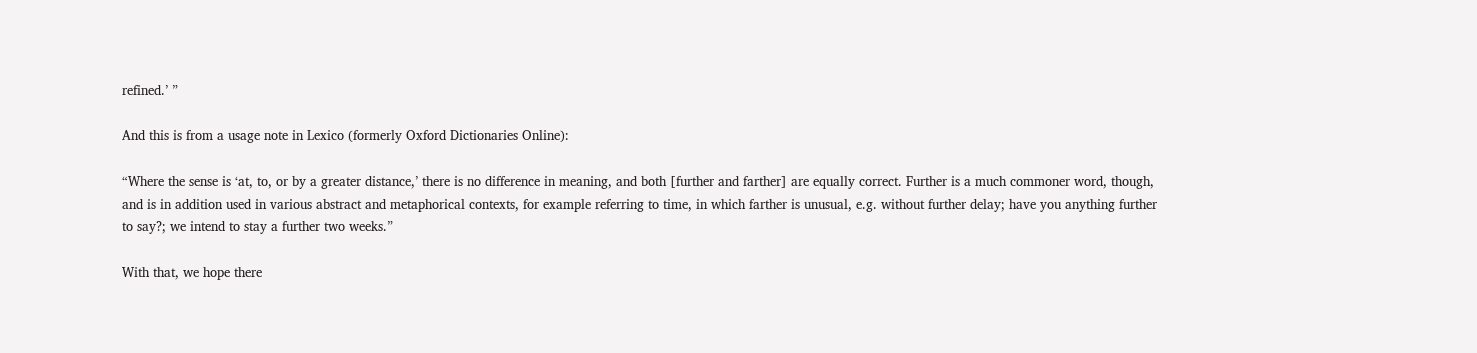refined.’ ”

And this is from a usage note in Lexico (formerly Oxford Dictionaries Online):

“Where the sense is ‘at, to, or by a greater distance,’ there is no difference in meaning, and both [further and farther] are equally correct. Further is a much commoner word, though, and is in addition used in various abstract and metaphorical contexts, for example referring to time, in which farther is unusual, e.g. without further delay; have you anything further to say?; we intend to stay a further two weeks.”

With that, we hope there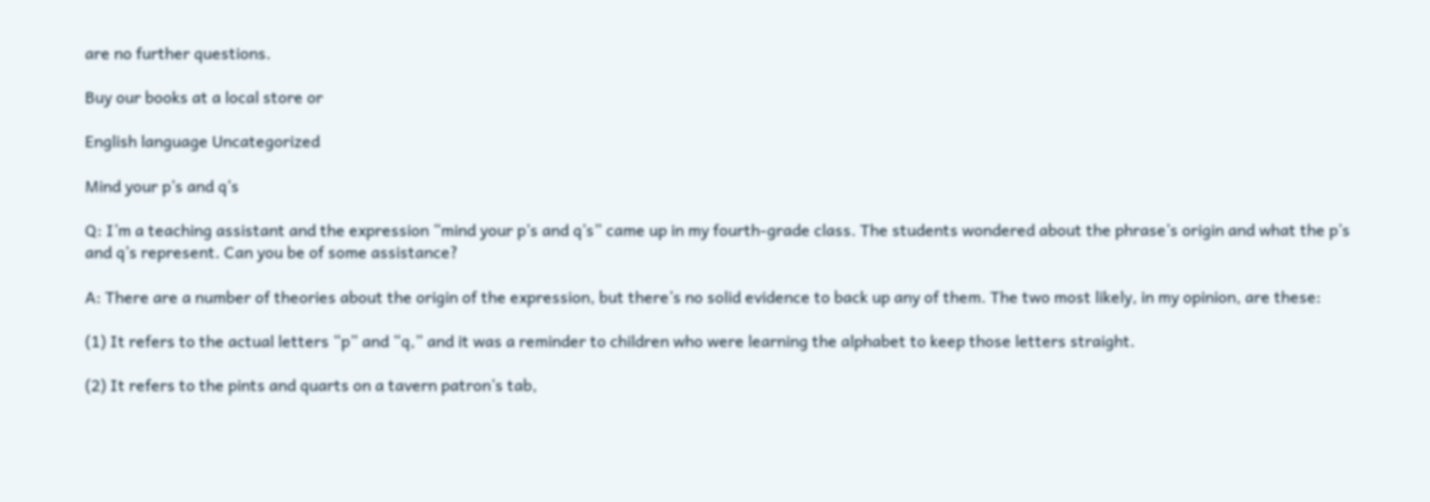are no further questions.

Buy our books at a local store or

English language Uncategorized

Mind your p’s and q’s

Q: I’m a teaching assistant and the expression “mind your p’s and q’s” came up in my fourth-grade class. The students wondered about the phrase’s origin and what the p’s and q’s represent. Can you be of some assistance?

A: There are a number of theories about the origin of the expression, but there’s no solid evidence to back up any of them. The two most likely, in my opinion, are these:

(1) It refers to the actual letters “p” and “q,” and it was a reminder to children who were learning the alphabet to keep those letters straight.

(2) It refers to the pints and quarts on a tavern patron’s tab,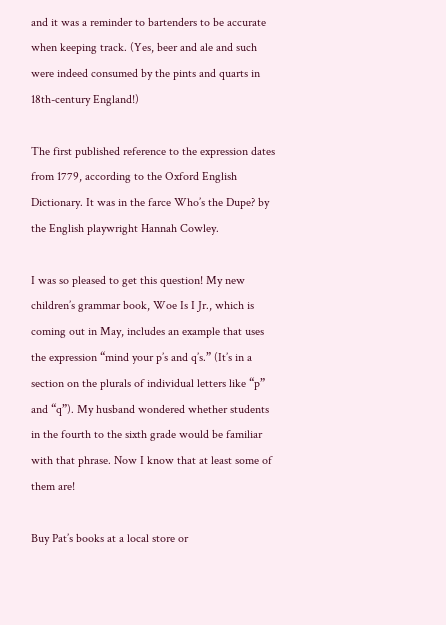and it was a reminder to bartenders to be accurate when keeping track. (Yes, beer and ale and such were indeed consumed by the pints and quarts in 18th-century England!)

The first published reference to the expression dates from 1779, according to the Oxford English Dictionary. It was in the farce Who’s the Dupe? by the English playwright Hannah Cowley.

I was so pleased to get this question! My new children’s grammar book, Woe Is I Jr., which is coming out in May, includes an example that uses the expression “mind your p’s and q’s.” (It’s in a section on the plurals of individual letters like “p” and “q”). My husband wondered whether students in the fourth to the sixth grade would be familiar with that phrase. Now I know that at least some of them are!

Buy Pat’s books at a local store or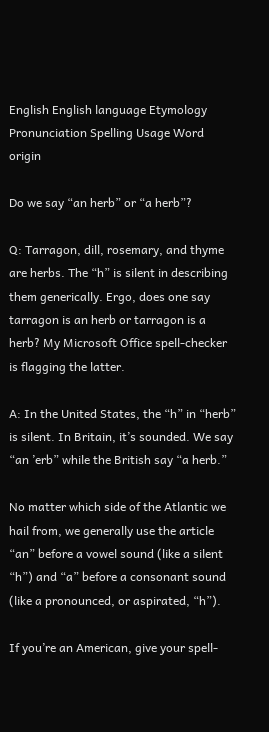English English language Etymology Pronunciation Spelling Usage Word origin

Do we say “an herb” or “a herb”?

Q: Tarragon, dill, rosemary, and thyme are herbs. The “h” is silent in describing them generically. Ergo, does one say tarragon is an herb or tarragon is a herb? My Microsoft Office spell-checker is flagging the latter.

A: In the United States, the “h” in “herb” is silent. In Britain, it’s sounded. We say “an ’erb” while the British say “a herb.”

No matter which side of the Atlantic we hail from, we generally use the article “an” before a vowel sound (like a silent “h”) and “a” before a consonant sound (like a pronounced, or aspirated, “h”).

If you’re an American, give your spell-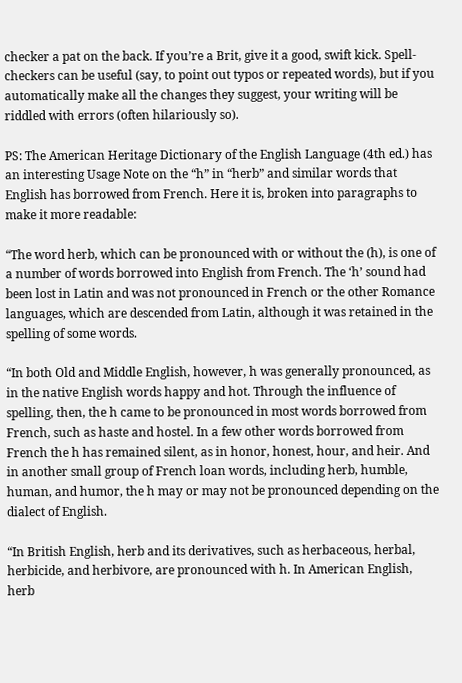checker a pat on the back. If you’re a Brit, give it a good, swift kick. Spell-checkers can be useful (say, to point out typos or repeated words), but if you automatically make all the changes they suggest, your writing will be riddled with errors (often hilariously so).

PS: The American Heritage Dictionary of the English Language (4th ed.) has an interesting Usage Note on the “h” in “herb” and similar words that English has borrowed from French. Here it is, broken into paragraphs to make it more readable:

“The word herb, which can be pronounced with or without the (h), is one of a number of words borrowed into English from French. The ‘h’ sound had been lost in Latin and was not pronounced in French or the other Romance languages, which are descended from Latin, although it was retained in the spelling of some words.

“In both Old and Middle English, however, h was generally pronounced, as in the native English words happy and hot. Through the influence of spelling, then, the h came to be pronounced in most words borrowed from French, such as haste and hostel. In a few other words borrowed from French the h has remained silent, as in honor, honest, hour, and heir. And in another small group of French loan words, including herb, humble, human, and humor, the h may or may not be pronounced depending on the dialect of English.

“In British English, herb and its derivatives, such as herbaceous, herbal, herbicide, and herbivore, are pronounced with h. In American English, herb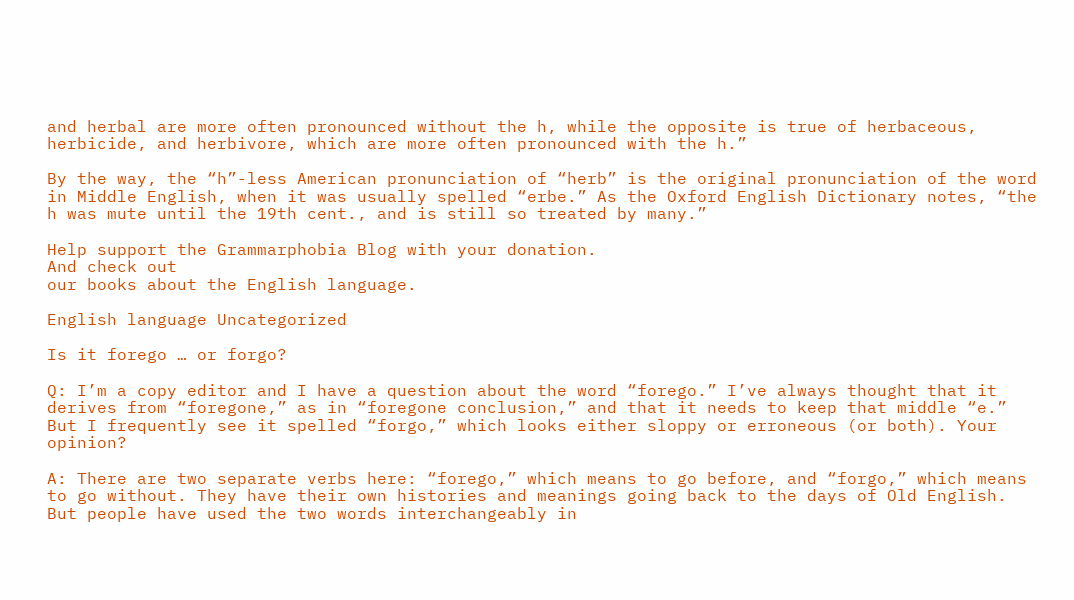and herbal are more often pronounced without the h, while the opposite is true of herbaceous, herbicide, and herbivore, which are more often pronounced with the h.”

By the way, the “h”-less American pronunciation of “herb” is the original pronunciation of the word in Middle English, when it was usually spelled “erbe.” As the Oxford English Dictionary notes, “the h was mute until the 19th cent., and is still so treated by many.”

Help support the Grammarphobia Blog with your donation.
And check out
our books about the English language.

English language Uncategorized

Is it forego … or forgo?

Q: I’m a copy editor and I have a question about the word “forego.” I’ve always thought that it derives from “foregone,” as in “foregone conclusion,” and that it needs to keep that middle “e.” But I frequently see it spelled “forgo,” which looks either sloppy or erroneous (or both). Your opinion?

A: There are two separate verbs here: “forego,” which means to go before, and “forgo,” which means to go without. They have their own histories and meanings going back to the days of Old English. But people have used the two words interchangeably in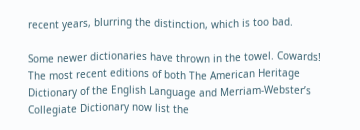recent years, blurring the distinction, which is too bad.

Some newer dictionaries have thrown in the towel. Cowards! The most recent editions of both The American Heritage Dictionary of the English Language and Merriam-Webster’s Collegiate Dictionary now list the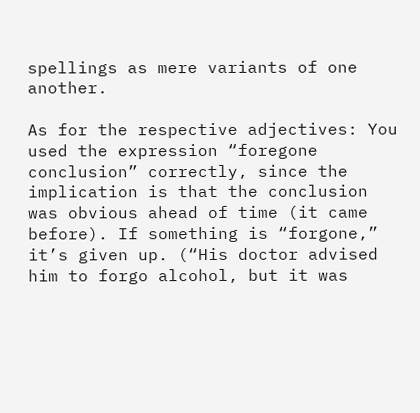spellings as mere variants of one another.

As for the respective adjectives: You used the expression “foregone conclusion” correctly, since the implication is that the conclusion was obvious ahead of time (it came before). If something is “forgone,” it’s given up. (“His doctor advised him to forgo alcohol, but it was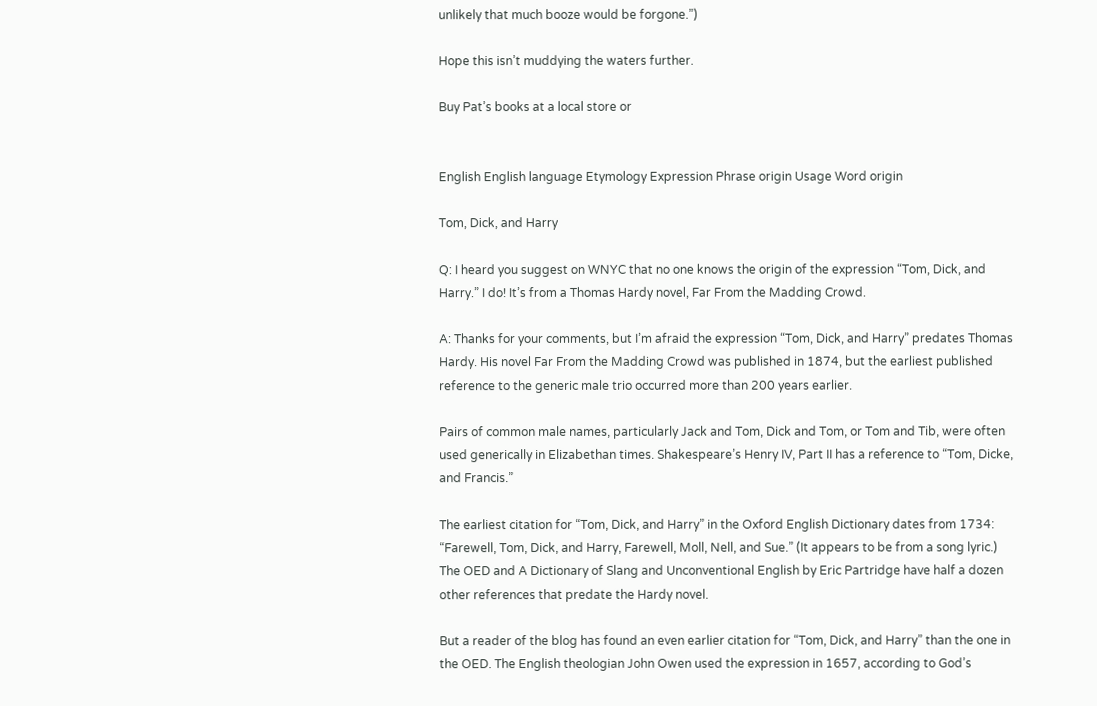unlikely that much booze would be forgone.”)

Hope this isn’t muddying the waters further.

Buy Pat’s books at a local store or


English English language Etymology Expression Phrase origin Usage Word origin

Tom, Dick, and Harry

Q: I heard you suggest on WNYC that no one knows the origin of the expression “Tom, Dick, and Harry.” I do! It’s from a Thomas Hardy novel, Far From the Madding Crowd.

A: Thanks for your comments, but I’m afraid the expression “Tom, Dick, and Harry” predates Thomas Hardy. His novel Far From the Madding Crowd was published in 1874, but the earliest published reference to the generic male trio occurred more than 200 years earlier.

Pairs of common male names, particularly Jack and Tom, Dick and Tom, or Tom and Tib, were often used generically in Elizabethan times. Shakespeare’s Henry IV, Part II has a reference to “Tom, Dicke, and Francis.”

The earliest citation for “Tom, Dick, and Harry” in the Oxford English Dictionary dates from 1734: “Farewell, Tom, Dick, and Harry, Farewell, Moll, Nell, and Sue.” (It appears to be from a song lyric.) The OED and A Dictionary of Slang and Unconventional English by Eric Partridge have half a dozen other references that predate the Hardy novel.

But a reader of the blog has found an even earlier citation for “Tom, Dick, and Harry” than the one in the OED. The English theologian John Owen used the expression in 1657, according to God’s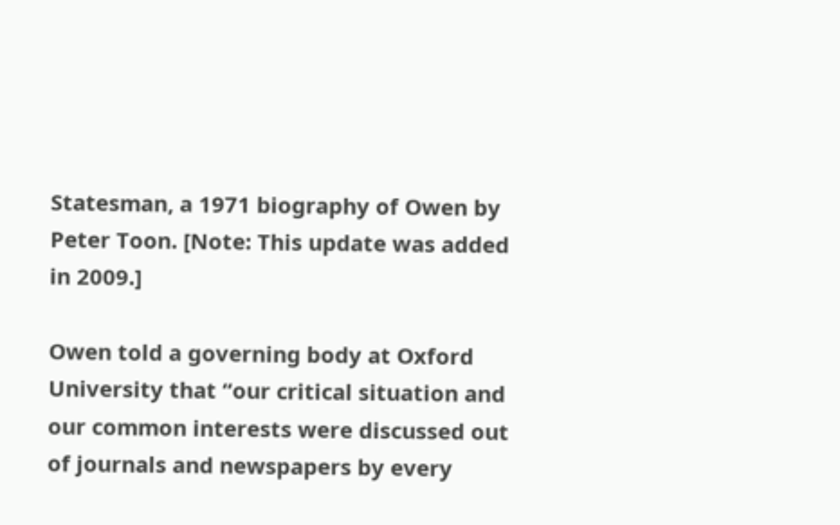Statesman, a 1971 biography of Owen by Peter Toon. [Note: This update was added in 2009.]

Owen told a governing body at Oxford University that “our critical situation and our common interests were discussed out of journals and newspapers by every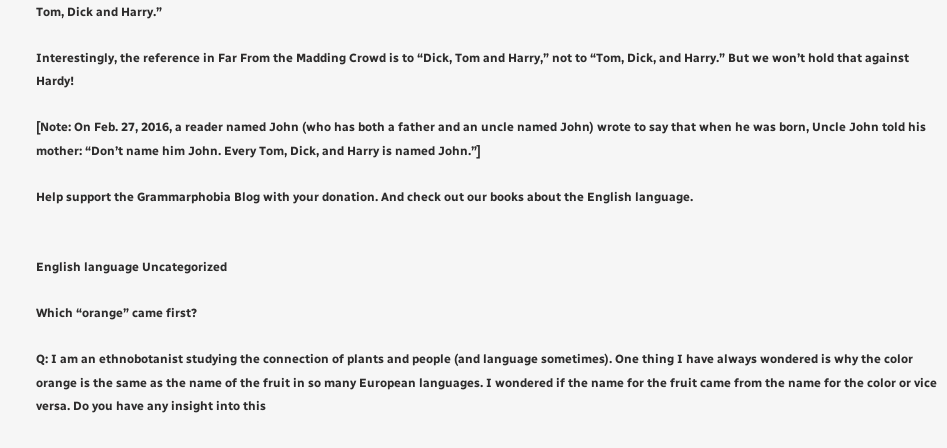Tom, Dick and Harry.”

Interestingly, the reference in Far From the Madding Crowd is to “Dick, Tom and Harry,” not to “Tom, Dick, and Harry.” But we won’t hold that against Hardy!

[Note: On Feb. 27, 2016, a reader named John (who has both a father and an uncle named John) wrote to say that when he was born, Uncle John told his mother: “Don’t name him John. Every Tom, Dick, and Harry is named John.”]

Help support the Grammarphobia Blog with your donation. And check out our books about the English language.


English language Uncategorized

Which “orange” came first?

Q: I am an ethnobotanist studying the connection of plants and people (and language sometimes). One thing I have always wondered is why the color orange is the same as the name of the fruit in so many European languages. I wondered if the name for the fruit came from the name for the color or vice versa. Do you have any insight into this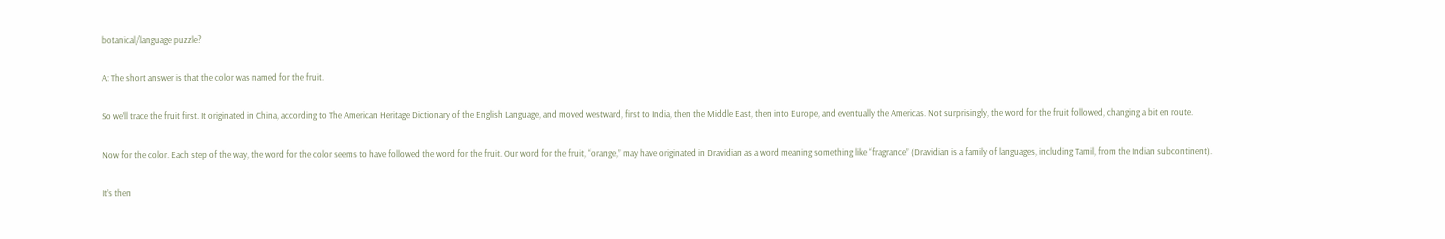botanical/language puzzle?

A: The short answer is that the color was named for the fruit.

So we’ll trace the fruit first. It originated in China, according to The American Heritage Dictionary of the English Language, and moved westward, first to India, then the Middle East, then into Europe, and eventually the Americas. Not surprisingly, the word for the fruit followed, changing a bit en route.

Now for the color. Each step of the way, the word for the color seems to have followed the word for the fruit. Our word for the fruit, “orange,” may have originated in Dravidian as a word meaning something like “fragrance” (Dravidian is a family of languages, including Tamil, from the Indian subcontinent).

It’s then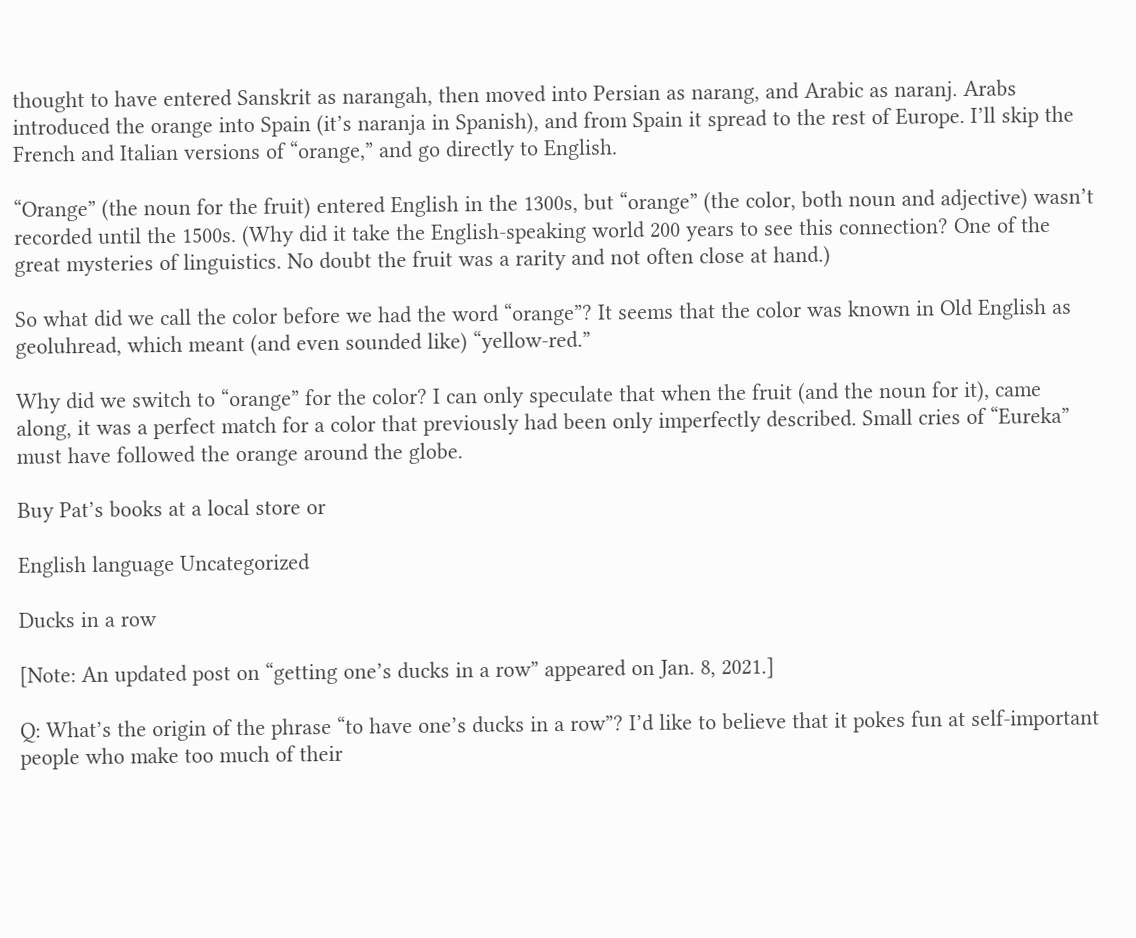thought to have entered Sanskrit as narangah, then moved into Persian as narang, and Arabic as naranj. Arabs introduced the orange into Spain (it’s naranja in Spanish), and from Spain it spread to the rest of Europe. I’ll skip the French and Italian versions of “orange,” and go directly to English.

“Orange” (the noun for the fruit) entered English in the 1300s, but “orange” (the color, both noun and adjective) wasn’t recorded until the 1500s. (Why did it take the English-speaking world 200 years to see this connection? One of the great mysteries of linguistics. No doubt the fruit was a rarity and not often close at hand.)

So what did we call the color before we had the word “orange”? It seems that the color was known in Old English as geoluhread, which meant (and even sounded like) “yellow-red.”

Why did we switch to “orange” for the color? I can only speculate that when the fruit (and the noun for it), came along, it was a perfect match for a color that previously had been only imperfectly described. Small cries of “Eureka” must have followed the orange around the globe.

Buy Pat’s books at a local store or

English language Uncategorized

Ducks in a row

[Note: An updated post on “getting one’s ducks in a row” appeared on Jan. 8, 2021.]

Q: What’s the origin of the phrase “to have one’s ducks in a row”? I’d like to believe that it pokes fun at self-important people who make too much of their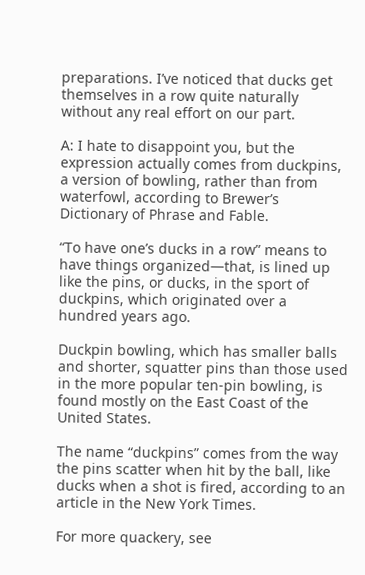preparations. I’ve noticed that ducks get themselves in a row quite naturally without any real effort on our part.

A: I hate to disappoint you, but the expression actually comes from duckpins, a version of bowling, rather than from waterfowl, according to Brewer’s Dictionary of Phrase and Fable.

“To have one’s ducks in a row” means to have things organized—that, is lined up like the pins, or ducks, in the sport of duckpins, which originated over a hundred years ago.

Duckpin bowling, which has smaller balls and shorter, squatter pins than those used in the more popular ten-pin bowling, is found mostly on the East Coast of the United States.

The name “duckpins” comes from the way the pins scatter when hit by the ball, like ducks when a shot is fired, according to an article in the New York Times.

For more quackery, see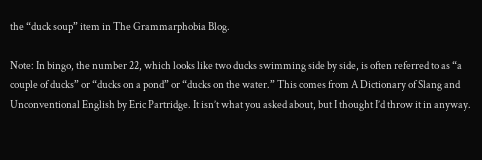the “duck soup” item in The Grammarphobia Blog.

Note: In bingo, the number 22, which looks like two ducks swimming side by side, is often referred to as “a couple of ducks” or “ducks on a pond” or “ducks on the water.” This comes from A Dictionary of Slang and Unconventional English by Eric Partridge. It isn’t what you asked about, but I thought I’d throw it in anyway.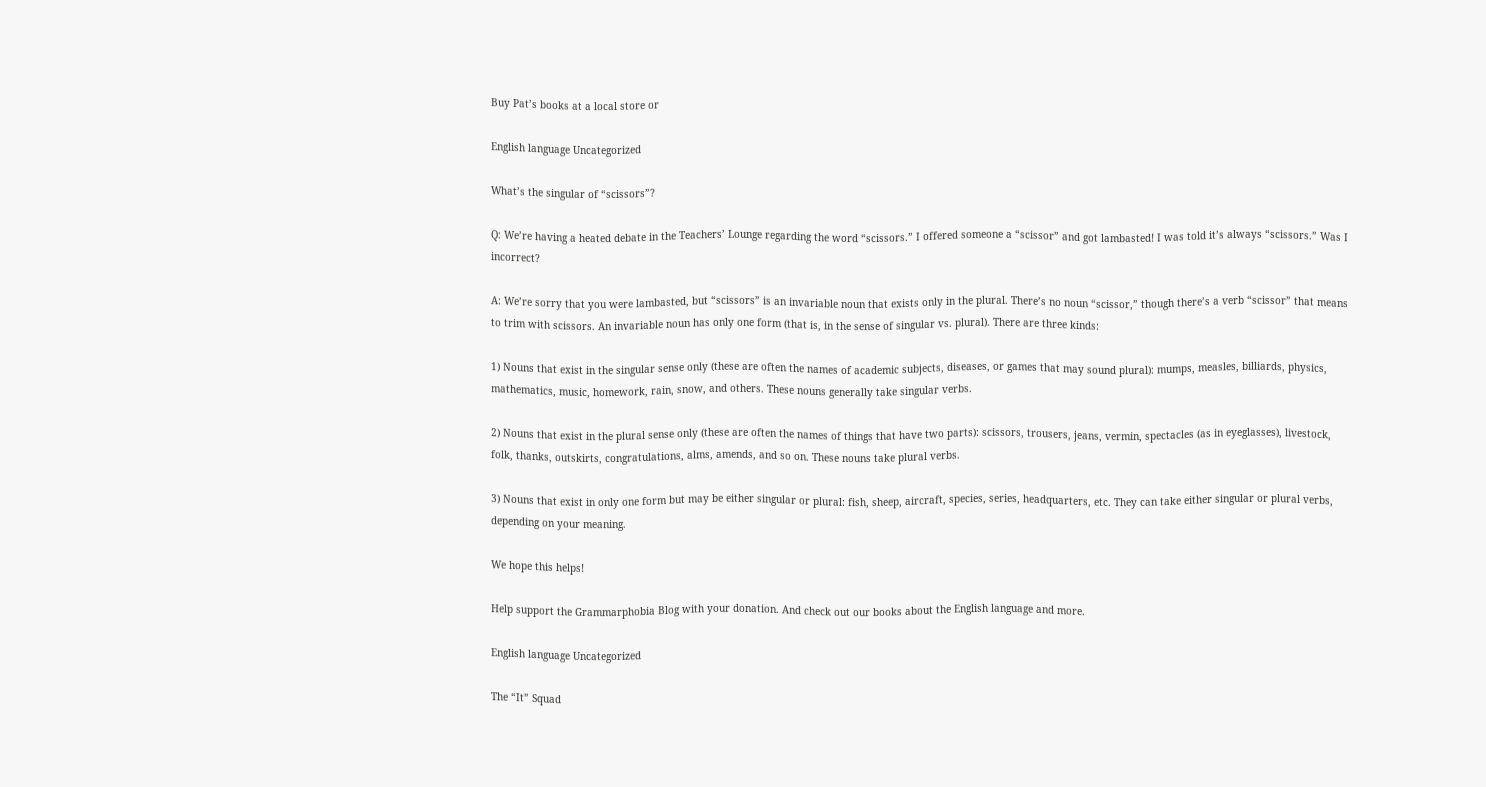Buy Pat’s books at a local store or

English language Uncategorized

What’s the singular of “scissors”?

Q: We’re having a heated debate in the Teachers’ Lounge regarding the word “scissors.” I offered someone a “scissor” and got lambasted! I was told it’s always “scissors.” Was I incorrect?

A: We’re sorry that you were lambasted, but “scissors” is an invariable noun that exists only in the plural. There’s no noun “scissor,” though there’s a verb “scissor” that means to trim with scissors. An invariable noun has only one form (that is, in the sense of singular vs. plural). There are three kinds:

1) Nouns that exist in the singular sense only (these are often the names of academic subjects, diseases, or games that may sound plural): mumps, measles, billiards, physics, mathematics, music, homework, rain, snow, and others. These nouns generally take singular verbs.

2) Nouns that exist in the plural sense only (these are often the names of things that have two parts): scissors, trousers, jeans, vermin, spectacles (as in eyeglasses), livestock, folk, thanks, outskirts, congratulations, alms, amends, and so on. These nouns take plural verbs.

3) Nouns that exist in only one form but may be either singular or plural: fish, sheep, aircraft, species, series, headquarters, etc. They can take either singular or plural verbs, depending on your meaning.

We hope this helps!

Help support the Grammarphobia Blog with your donation. And check out our books about the English language and more.

English language Uncategorized

The “It” Squad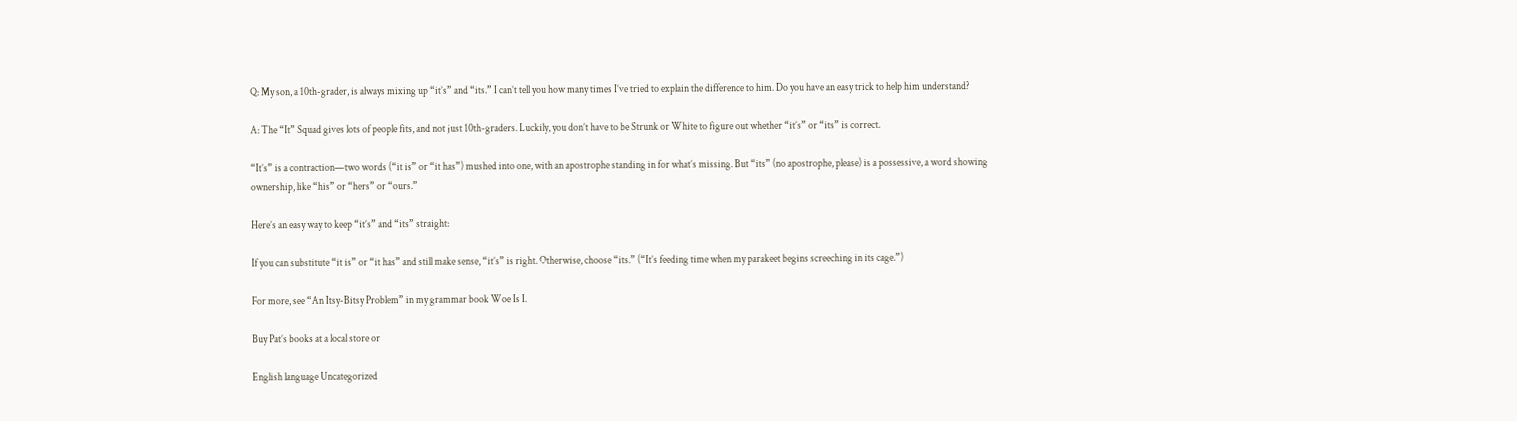Q: My son, a 10th-grader, is always mixing up “it’s” and “its.” I can’t tell you how many times I’ve tried to explain the difference to him. Do you have an easy trick to help him understand?

A: The “It” Squad gives lots of people fits, and not just 10th-graders. Luckily, you don’t have to be Strunk or White to figure out whether “it’s” or “its” is correct.

“It’s” is a contraction—two words (“it is” or “it has”) mushed into one, with an apostrophe standing in for what’s missing. But “its” (no apostrophe, please) is a possessive, a word showing ownership, like “his” or “hers” or “ours.”

Here’s an easy way to keep “it’s” and “its” straight:

If you can substitute “it is” or “it has” and still make sense, “it’s” is right. Otherwise, choose “its.” (“It’s feeding time when my parakeet begins screeching in its cage.”)

For more, see “An Itsy-Bitsy Problem” in my grammar book Woe Is I.

Buy Pat’s books at a local store or

English language Uncategorized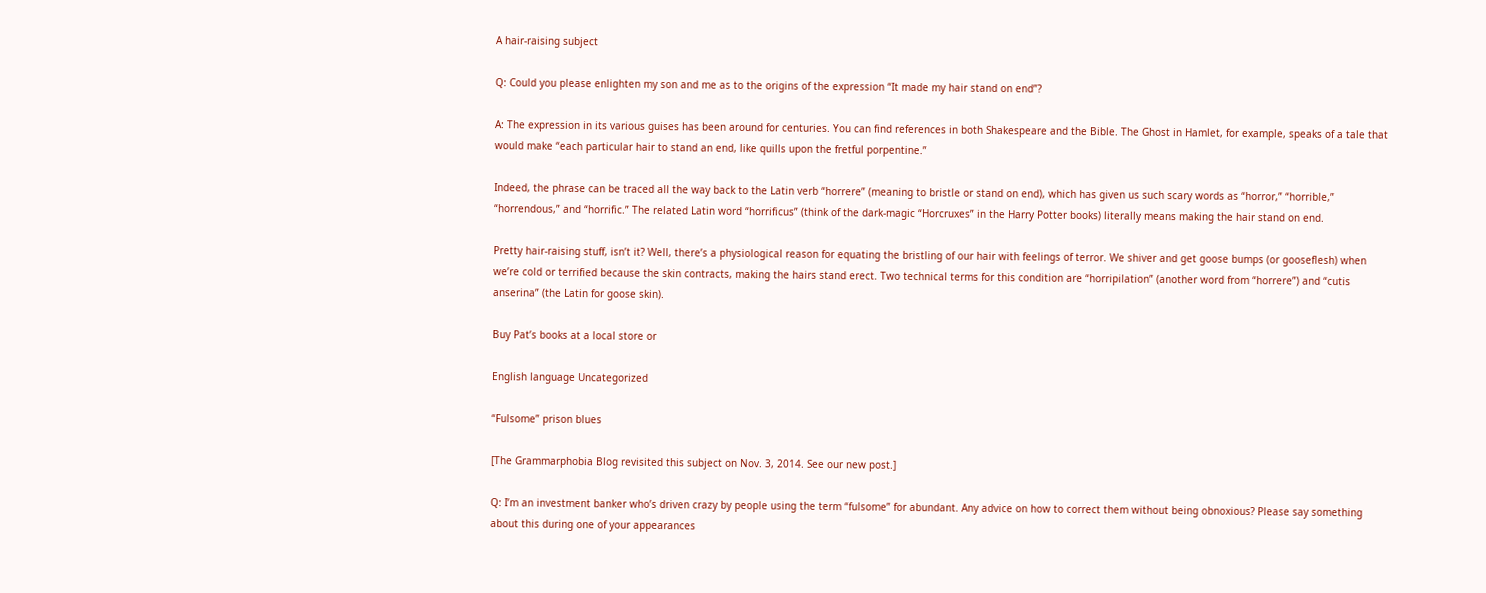A hair-raising subject

Q: Could you please enlighten my son and me as to the origins of the expression “It made my hair stand on end”?

A: The expression in its various guises has been around for centuries. You can find references in both Shakespeare and the Bible. The Ghost in Hamlet, for example, speaks of a tale that would make “each particular hair to stand an end, like quills upon the fretful porpentine.”

Indeed, the phrase can be traced all the way back to the Latin verb “horrere” (meaning to bristle or stand on end), which has given us such scary words as “horror,” “horrible,” “horrendous,” and “horrific.” The related Latin word “horrificus” (think of the dark-magic “Horcruxes” in the Harry Potter books) literally means making the hair stand on end.

Pretty hair-raising stuff, isn’t it? Well, there’s a physiological reason for equating the bristling of our hair with feelings of terror. We shiver and get goose bumps (or gooseflesh) when we’re cold or terrified because the skin contracts, making the hairs stand erect. Two technical terms for this condition are “horripilation” (another word from “horrere”) and “cutis anserina” (the Latin for goose skin).

Buy Pat’s books at a local store or

English language Uncategorized

“Fulsome” prison blues

[The Grammarphobia Blog revisited this subject on Nov. 3, 2014. See our new post.]

Q: I’m an investment banker who’s driven crazy by people using the term “fulsome” for abundant. Any advice on how to correct them without being obnoxious? Please say something about this during one of your appearances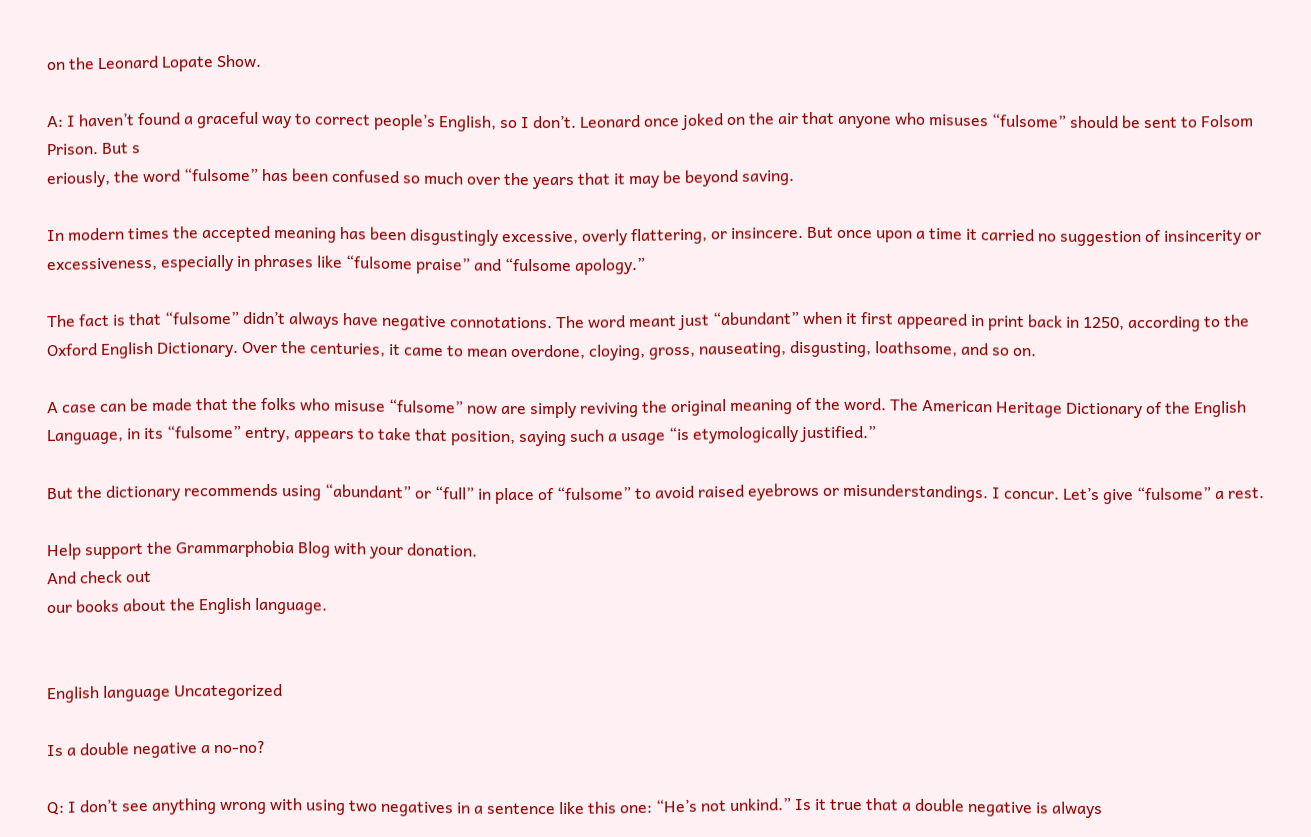on the Leonard Lopate Show.

A: I haven’t found a graceful way to correct people’s English, so I don’t. Leonard once joked on the air that anyone who misuses “fulsome” should be sent to Folsom Prison. But s
eriously, the word “fulsome” has been confused so much over the years that it may be beyond saving.

In modern times the accepted meaning has been disgustingly excessive, overly flattering, or insincere. But once upon a time it carried no suggestion of insincerity or excessiveness, especially in phrases like “fulsome praise” and “fulsome apology.”

The fact is that “fulsome” didn’t always have negative connotations. The word meant just “abundant” when it first appeared in print back in 1250, according to the Oxford English Dictionary. Over the centuries, it came to mean overdone, cloying, gross, nauseating, disgusting, loathsome, and so on.

A case can be made that the folks who misuse “fulsome” now are simply reviving the original meaning of the word. The American Heritage Dictionary of the English Language, in its “fulsome” entry, appears to take that position, saying such a usage “is etymologically justified.”

But the dictionary recommends using “abundant” or “full” in place of “fulsome” to avoid raised eyebrows or misunderstandings. I concur. Let’s give “fulsome” a rest.

Help support the Grammarphobia Blog with your donation.
And check out
our books about the English language.


English language Uncategorized

Is a double negative a no-no?

Q: I don’t see anything wrong with using two negatives in a sentence like this one: “He’s not unkind.” Is it true that a double negative is always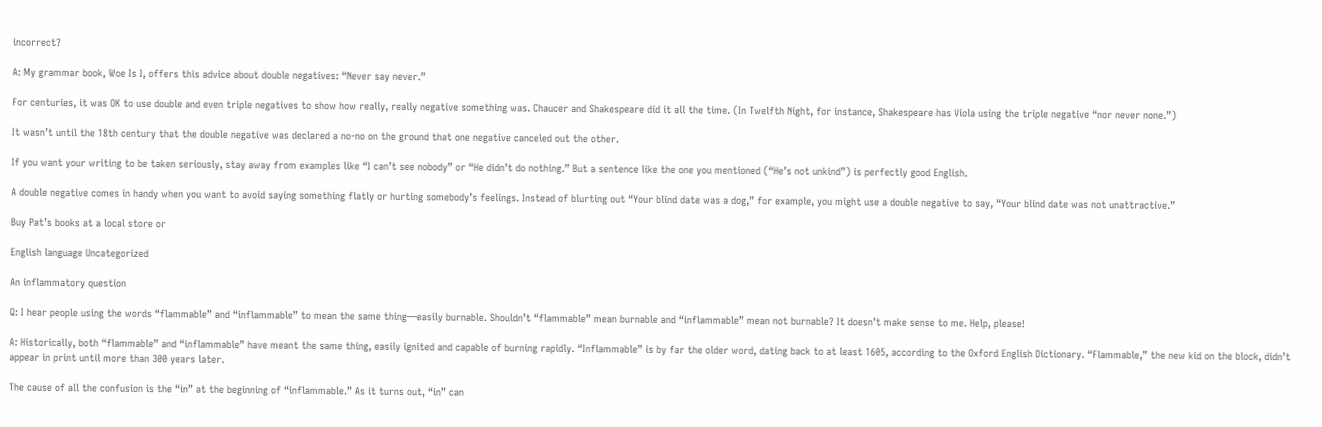incorrect?

A: My grammar book, Woe Is I, offers this advice about double negatives: “Never say never.”

For centuries, it was OK to use double and even triple negatives to show how really, really negative something was. Chaucer and Shakespeare did it all the time. (In Twelfth Night, for instance, Shakespeare has Viola using the triple negative “nor never none.”)

It wasn’t until the 18th century that the double negative was declared a no-no on the ground that one negative canceled out the other.

If you want your writing to be taken seriously, stay away from examples like “I can’t see nobody” or “He didn’t do nothing.” But a sentence like the one you mentioned (“He’s not unkind”) is perfectly good English.

A double negative comes in handy when you want to avoid saying something flatly or hurting somebody’s feelings. Instead of blurting out “Your blind date was a dog,” for example, you might use a double negative to say, “Your blind date was not unattractive.”

Buy Pat’s books at a local store or

English language Uncategorized

An inflammatory question

Q: I hear people using the words “flammable” and “inflammable” to mean the same thing—easily burnable. Shouldn’t “flammable” mean burnable and “inflammable” mean not burnable? It doesn’t make sense to me. Help, please!

A: Historically, both “flammable” and “inflammable” have meant the same thing, easily ignited and capable of burning rapidly. “Inflammable” is by far the older word, dating back to at least 1605, according to the Oxford English Dictionary. “Flammable,” the new kid on the block, didn’t appear in print until more than 300 years later.

The cause of all the confusion is the “in” at the beginning of “inflammable.” As it turns out, “in” can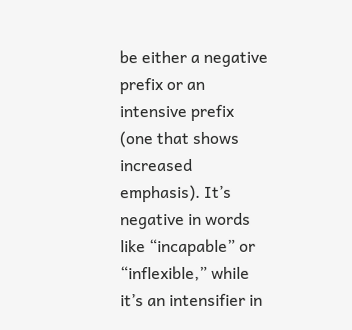be either a negative prefix or an intensive prefix (one that shows increased emphasis). It’s negative in words like “incapable” or “inflexible,” while it’s an intensifier in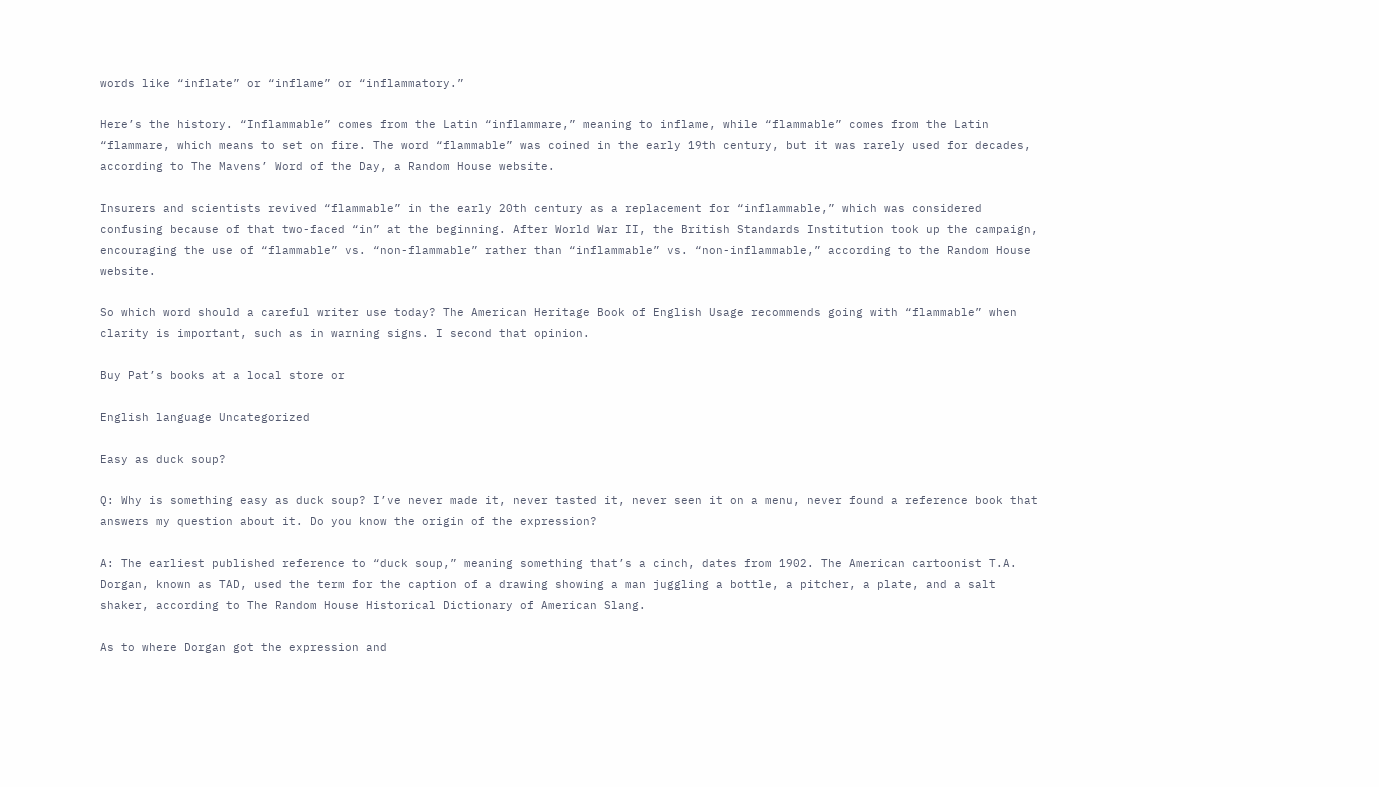words like “inflate” or “inflame” or “inflammatory.”

Here’s the history. “Inflammable” comes from the Latin “inflammare,” meaning to inflame, while “flammable” comes from the Latin “flammare, which means to set on fire. The word “flammable” was coined in the early 19th century, but it was rarely used for decades, according to The Mavens’ Word of the Day, a Random House website.

Insurers and scientists revived “flammable” in the early 20th century as a replacement for “inflammable,” which was considered confusing because of that two-faced “in” at the beginning. After World War II, the British Standards Institution took up the campaign, encouraging the use of “flammable” vs. “non-flammable” rather than “inflammable” vs. “non-inflammable,” according to the Random House website.

So which word should a careful writer use today? The American Heritage Book of English Usage recommends going with “flammable” when clarity is important, such as in warning signs. I second that opinion.

Buy Pat’s books at a local store or

English language Uncategorized

Easy as duck soup?

Q: Why is something easy as duck soup? I’ve never made it, never tasted it, never seen it on a menu, never found a reference book that answers my question about it. Do you know the origin of the expression?

A: The earliest published reference to “duck soup,” meaning something that’s a cinch, dates from 1902. The American cartoonist T.A. Dorgan, known as TAD, used the term for the caption of a drawing showing a man juggling a bottle, a pitcher, a plate, and a salt shaker, according to The Random House Historical Dictionary of American Slang.

As to where Dorgan got the expression and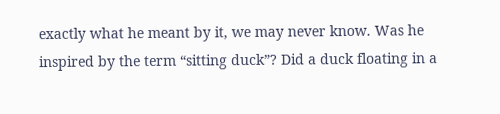exactly what he meant by it, we may never know. Was he inspired by the term “sitting duck”? Did a duck floating in a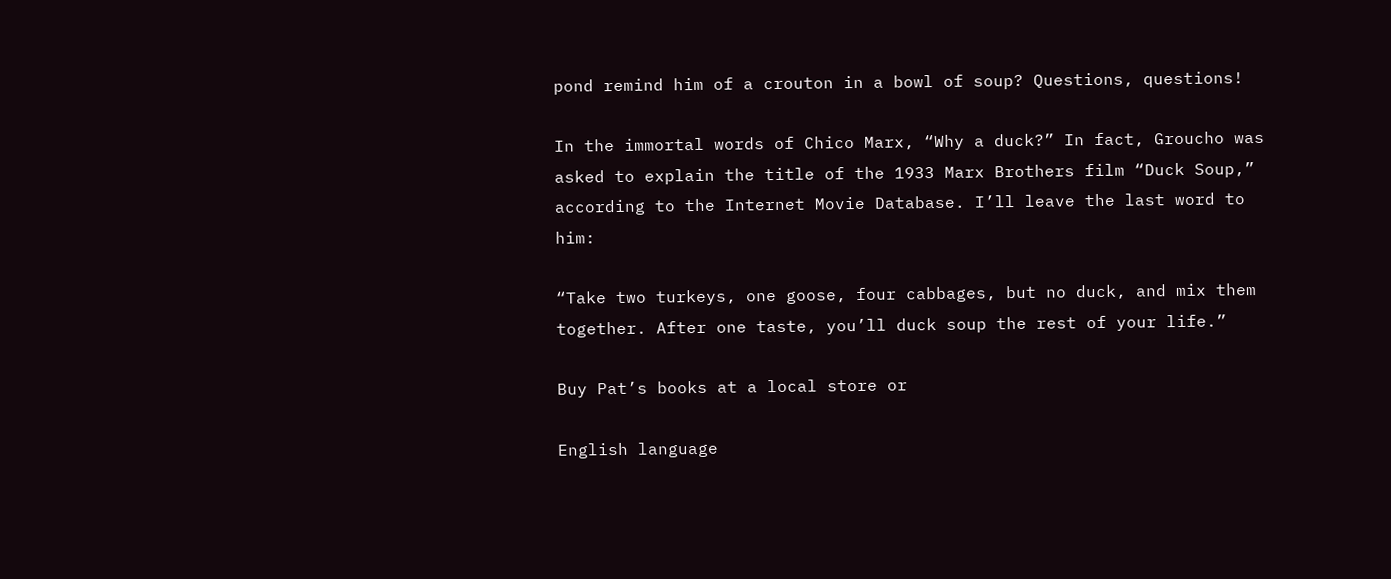pond remind him of a crouton in a bowl of soup? Questions, questions!

In the immortal words of Chico Marx, “Why a duck?” In fact, Groucho was asked to explain the title of the 1933 Marx Brothers film “Duck Soup,” according to the Internet Movie Database. I’ll leave the last word to him:

“Take two turkeys, one goose, four cabbages, but no duck, and mix them together. After one taste, you’ll duck soup the rest of your life.”

Buy Pat’s books at a local store or

English language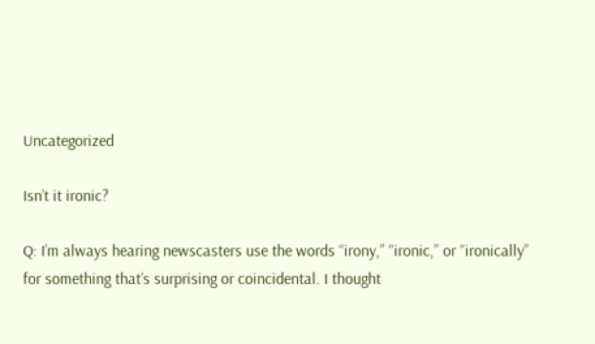Uncategorized

Isn’t it ironic?

Q: I’m always hearing newscasters use the words “irony,” “ironic,” or “ironically” for something that’s surprising or coincidental. I thought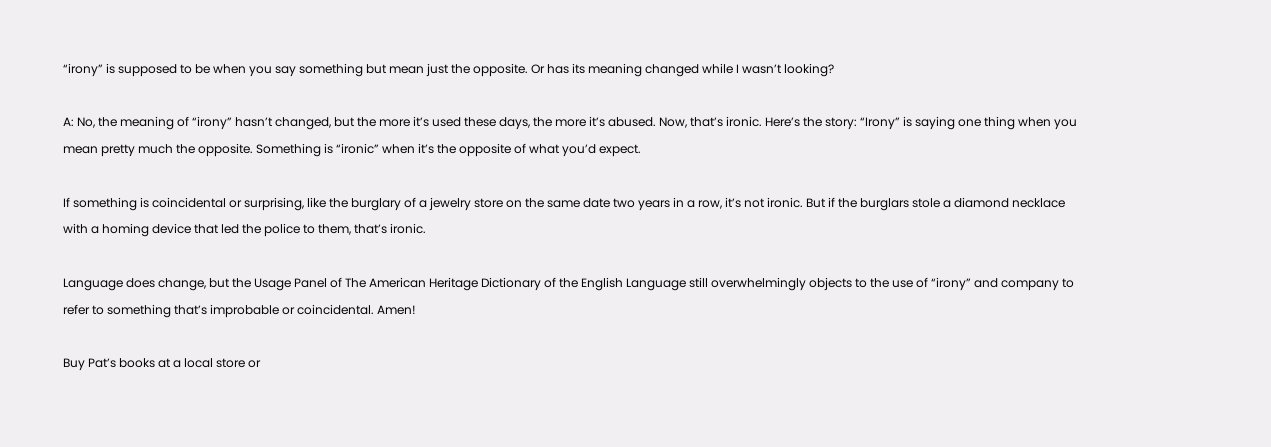“irony” is supposed to be when you say something but mean just the opposite. Or has its meaning changed while I wasn’t looking?

A: No, the meaning of “irony” hasn’t changed, but the more it’s used these days, the more it’s abused. Now, that’s ironic. Here’s the story: “Irony” is saying one thing when you mean pretty much the opposite. Something is “ironic” when it’s the opposite of what you’d expect.

If something is coincidental or surprising, like the burglary of a jewelry store on the same date two years in a row, it’s not ironic. But if the burglars stole a diamond necklace with a homing device that led the police to them, that’s ironic.

Language does change, but the Usage Panel of The American Heritage Dictionary of the English Language still overwhelmingly objects to the use of “irony” and company to refer to something that’s improbable or coincidental. Amen!

Buy Pat’s books at a local store or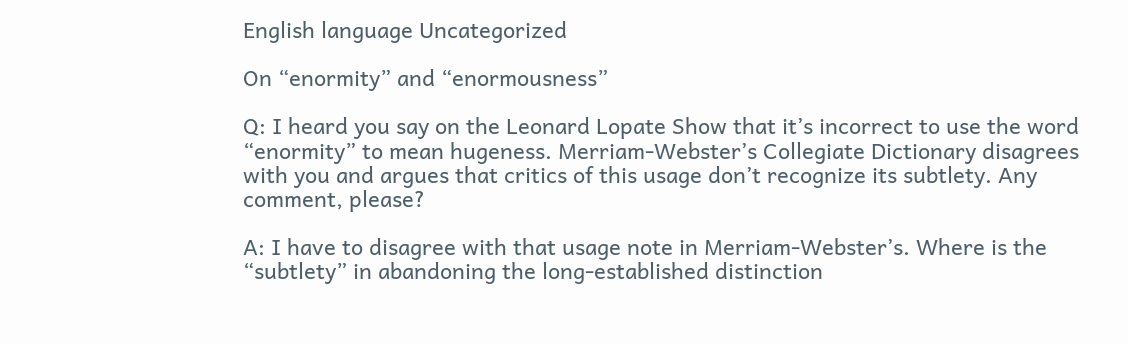English language Uncategorized

On “enormity” and “enormousness”

Q: I heard you say on the Leonard Lopate Show that it’s incorrect to use the word “enormity” to mean hugeness. Merriam-Webster’s Collegiate Dictionary disagrees with you and argues that critics of this usage don’t recognize its subtlety. Any comment, please?

A: I have to disagree with that usage note in Merriam-Webster’s. Where is the “subtlety” in abandoning the long-established distinction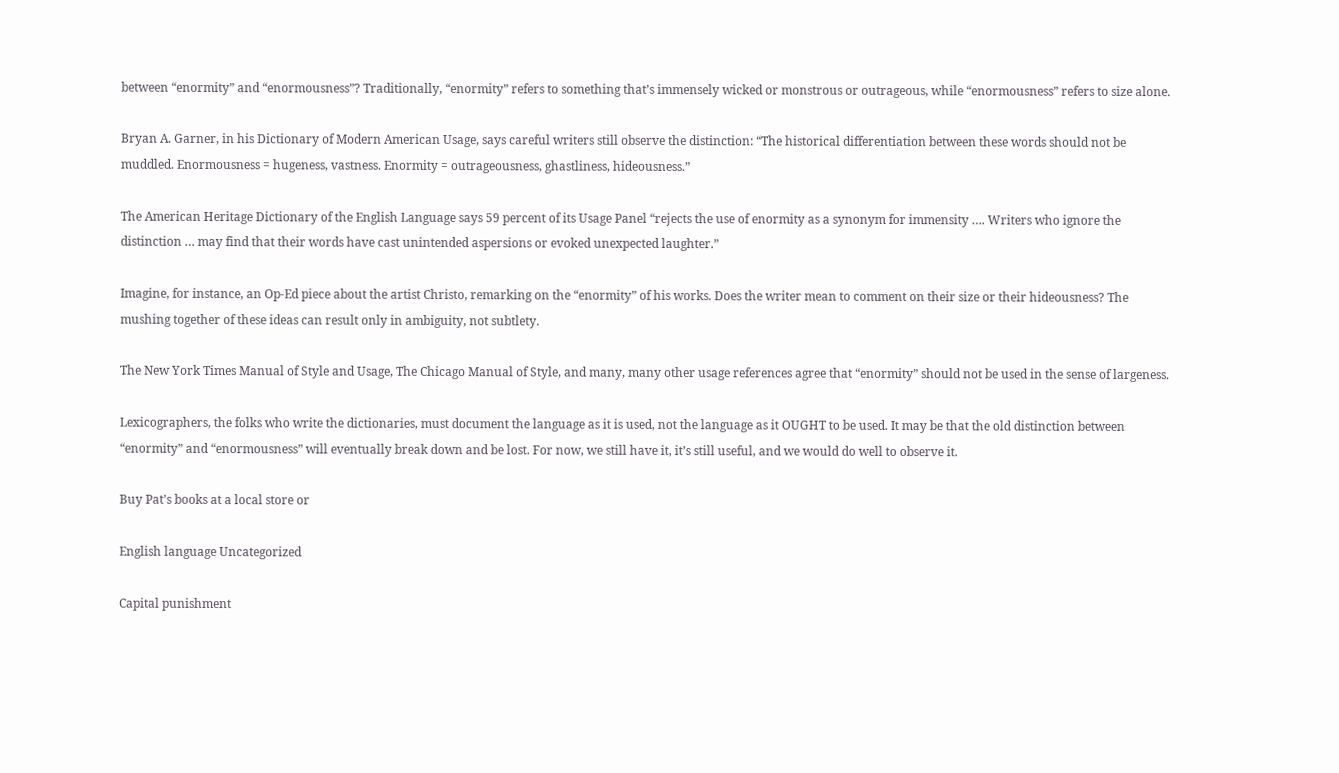between “enormity” and “enormousness”? Traditionally, “enormity” refers to something that’s immensely wicked or monstrous or outrageous, while “enormousness” refers to size alone.

Bryan A. Garner, in his Dictionary of Modern American Usage, says careful writers still observe the distinction: “The historical differentiation between these words should not be muddled. Enormousness = hugeness, vastness. Enormity = outrageousness, ghastliness, hideousness.”

The American Heritage Dictionary of the English Language says 59 percent of its Usage Panel “rejects the use of enormity as a synonym for immensity …. Writers who ignore the distinction … may find that their words have cast unintended aspersions or evoked unexpected laughter.”

Imagine, for instance, an Op-Ed piece about the artist Christo, remarking on the “enormity” of his works. Does the writer mean to comment on their size or their hideousness? The mushing together of these ideas can result only in ambiguity, not subtlety.

The New York Times Manual of Style and Usage, The Chicago Manual of Style, and many, many other usage references agree that “enormity” should not be used in the sense of largeness.

Lexicographers, the folks who write the dictionaries, must document the language as it is used, not the language as it OUGHT to be used. It may be that the old distinction between “enormity” and “enormousness” will eventually break down and be lost. For now, we still have it, it’s still useful, and we would do well to observe it.

Buy Pat’s books at a local store or

English language Uncategorized

Capital punishment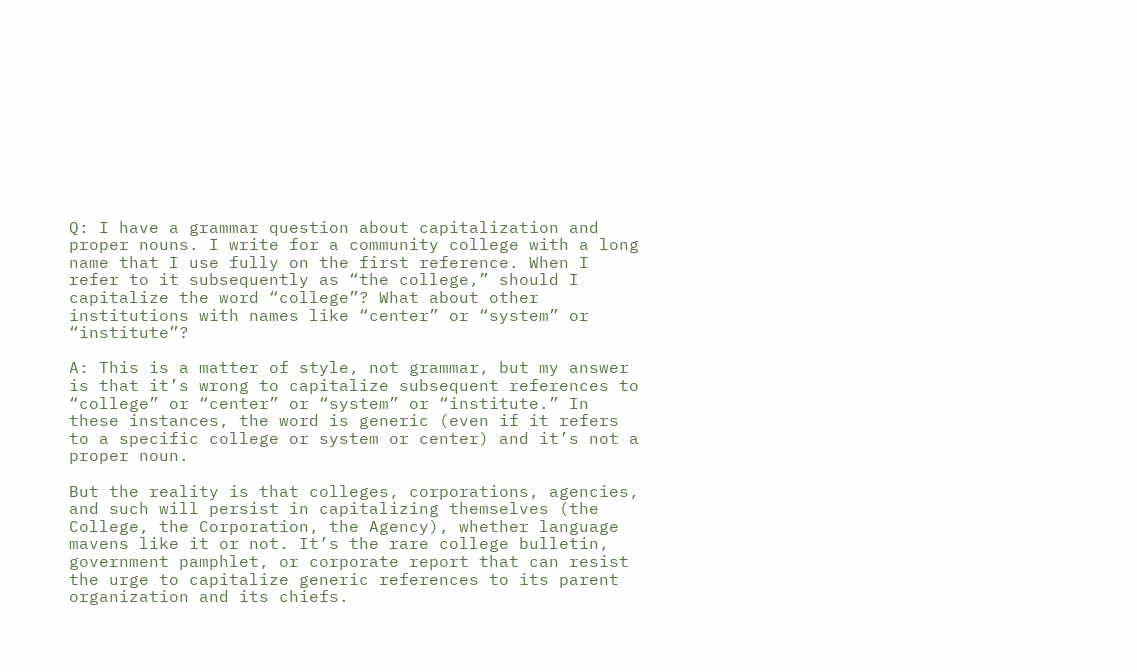Q: I have a grammar question about capitalization and proper nouns. I write for a community college with a long name that I use fully on the first reference. When I refer to it subsequently as “the college,” should I capitalize the word “college”? What about other institutions with names like “center” or “system” or “institute”?

A: This is a matter of style, not grammar, but my answer is that it’s wrong to capitalize subsequent references to “college” or “center” or “system” or “institute.” In these instances, the word is generic (even if it refers to a specific college or system or center) and it’s not a proper noun.

But the reality is that colleges, corporations, agencies, and such will persist in capitalizing themselves (the College, the Corporation, the Agency), whether language mavens like it or not. It’s the rare college bulletin, government pamphlet, or corporate report that can resist the urge to capitalize generic references to its parent organization and its chiefs.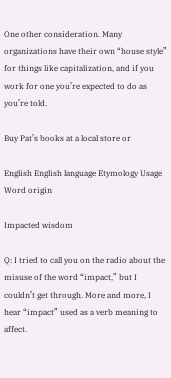One other consideration. Many organizations have their own “house style” for things like capitalization, and if you work for one you’re expected to do as you’re told.

Buy Pat’s books at a local store or

English English language Etymology Usage Word origin

Impacted wisdom

Q: I tried to call you on the radio about the misuse of the word “impact,” but I couldn’t get through. More and more, I hear “impact” used as a verb meaning to affect.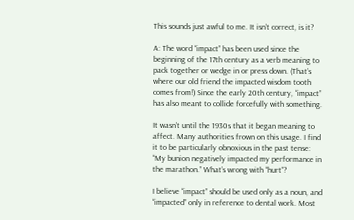This sounds just awful to me. It isn’t correct, is it?

A: The word “impact” has been used since the beginning of the 17th century as a verb meaning to pack together or wedge in or press down. (That’s where our old friend the impacted wisdom tooth comes from!) Since the early 20th century, “impact” has also meant to collide forcefully with something.

It wasn’t until the 1930s that it began meaning to affect. Many authorities frown on this usage. I find it to be particularly obnoxious in the past tense: “My bunion negatively impacted my performance in the marathon.” What’s wrong with “hurt”?

I believe “impact” should be used only as a noun, and “impacted” only in reference to dental work. Most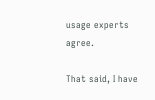usage experts agree.

That said, I have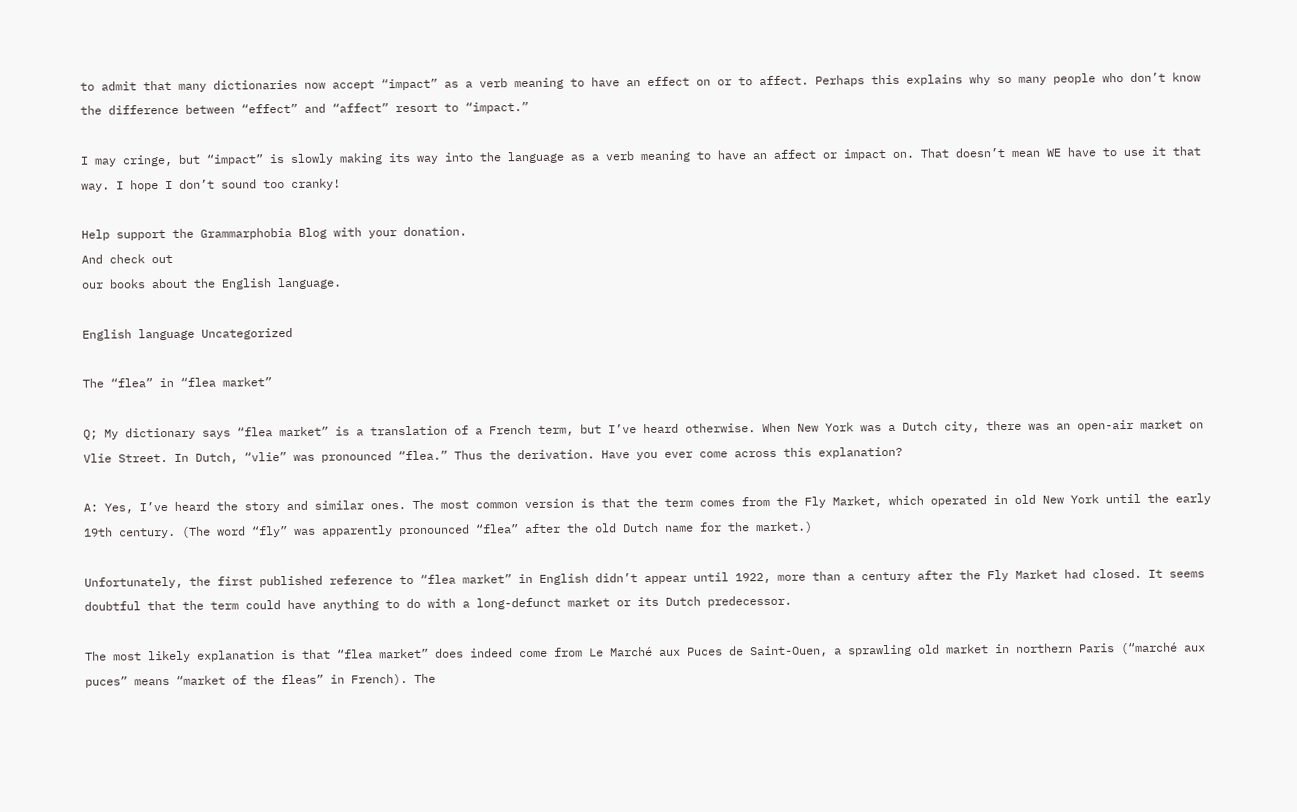to admit that many dictionaries now accept “impact” as a verb meaning to have an effect on or to affect. Perhaps this explains why so many people who don’t know the difference between “effect” and “affect” resort to “impact.”

I may cringe, but “impact” is slowly making its way into the language as a verb meaning to have an affect or impact on. That doesn’t mean WE have to use it that way. I hope I don’t sound too cranky!

Help support the Grammarphobia Blog with your donation.
And check out
our books about the English language.

English language Uncategorized

The “flea” in “flea market”

Q; My dictionary says “flea market” is a translation of a French term, but I’ve heard otherwise. When New York was a Dutch city, there was an open-air market on Vlie Street. In Dutch, “vlie” was pronounced “flea.” Thus the derivation. Have you ever come across this explanation?

A: Yes, I’ve heard the story and similar ones. The most common version is that the term comes from the Fly Market, which operated in old New York until the early 19th century. (The word “fly” was apparently pronounced “flea” after the old Dutch name for the market.)

Unfortunately, the first published reference to “flea market” in English didn’t appear until 1922, more than a century after the Fly Market had closed. It seems doubtful that the term could have anything to do with a long-defunct market or its Dutch predecessor.

The most likely explanation is that “flea market” does indeed come from Le Marché aux Puces de Saint-Ouen, a sprawling old market in northern Paris (“marché aux puces” means “market of the fleas” in French). The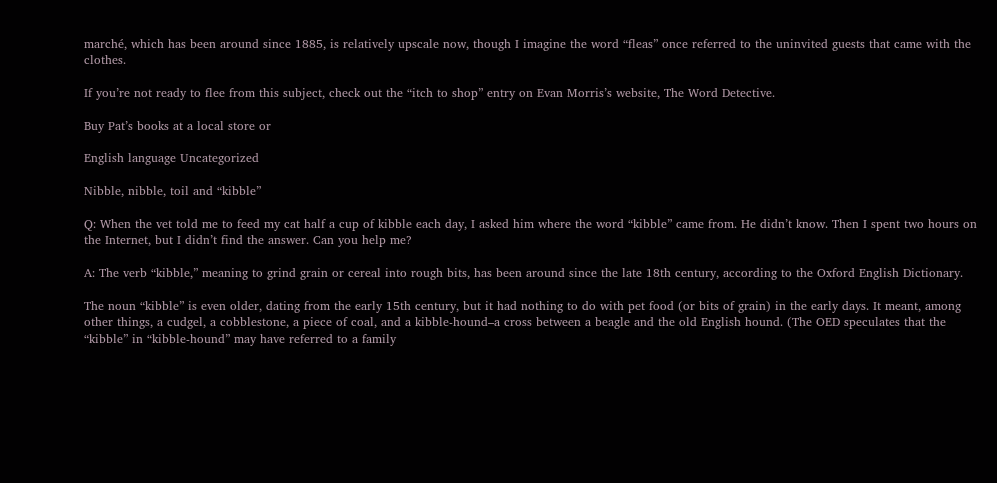marché, which has been around since 1885, is relatively upscale now, though I imagine the word “fleas” once referred to the uninvited guests that came with the clothes.

If you’re not ready to flee from this subject, check out the “itch to shop” entry on Evan Morris’s website, The Word Detective.

Buy Pat’s books at a local store or

English language Uncategorized

Nibble, nibble, toil and “kibble”

Q: When the vet told me to feed my cat half a cup of kibble each day, I asked him where the word “kibble” came from. He didn’t know. Then I spent two hours on the Internet, but I didn’t find the answer. Can you help me?

A: The verb “kibble,” meaning to grind grain or cereal into rough bits, has been around since the late 18th century, according to the Oxford English Dictionary.

The noun “kibble” is even older, dating from the early 15th century, but it had nothing to do with pet food (or bits of grain) in the early days. It meant, among other things, a cudgel, a cobblestone, a piece of coal, and a kibble-hound–a cross between a beagle and the old English hound. (The OED speculates that the “kibble” in “kibble-hound” may have referred to a family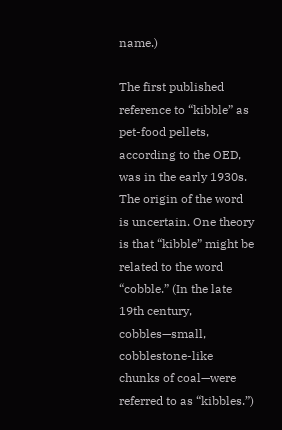name.)

The first published reference to “kibble” as pet-food pellets, according to the OED, was in the early 1930s. The origin of the word is uncertain. One theory is that “kibble” might be related to the word “cobble.” (In the late 19th century, cobbles—small, cobblestone-like chunks of coal—were referred to as “kibbles.”)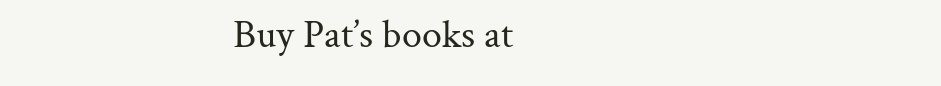Buy Pat’s books at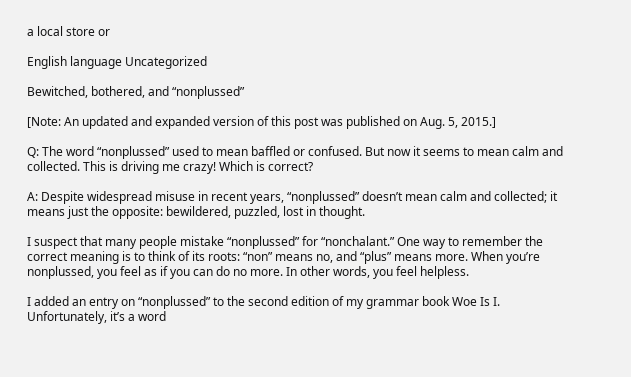a local store or

English language Uncategorized

Bewitched, bothered, and “nonplussed”

[Note: An updated and expanded version of this post was published on Aug. 5, 2015.]

Q: The word “nonplussed” used to mean baffled or confused. But now it seems to mean calm and collected. This is driving me crazy! Which is correct?

A: Despite widespread misuse in recent years, “nonplussed” doesn’t mean calm and collected; it means just the opposite: bewildered, puzzled, lost in thought.

I suspect that many people mistake “nonplussed” for “nonchalant.” One way to remember the correct meaning is to think of its roots: “non” means no, and “plus” means more. When you’re nonplussed, you feel as if you can do no more. In other words, you feel helpless.

I added an entry on “nonplussed” to the second edition of my grammar book Woe Is I. Unfortunately, it’s a word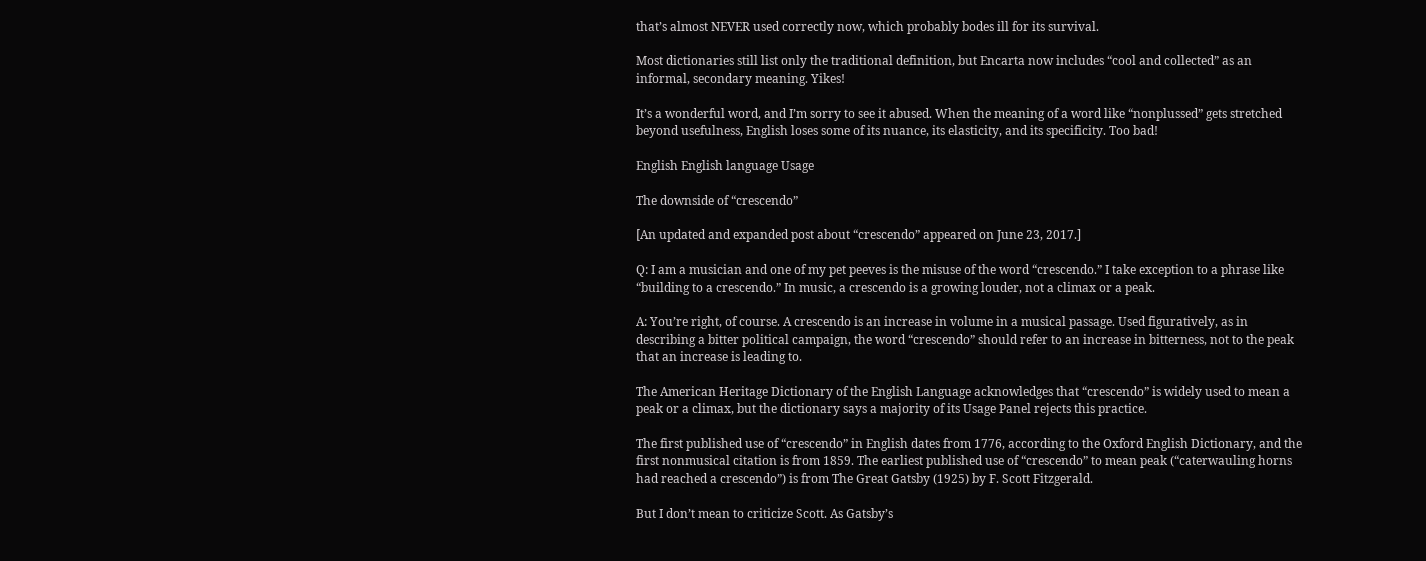that’s almost NEVER used correctly now, which probably bodes ill for its survival.

Most dictionaries still list only the traditional definition, but Encarta now includes “cool and collected” as an informal, secondary meaning. Yikes!

It’s a wonderful word, and I’m sorry to see it abused. When the meaning of a word like “nonplussed” gets stretched beyond usefulness, English loses some of its nuance, its elasticity, and its specificity. Too bad!

English English language Usage

The downside of “crescendo”

[An updated and expanded post about “crescendo” appeared on June 23, 2017.]

Q: I am a musician and one of my pet peeves is the misuse of the word “crescendo.” I take exception to a phrase like “building to a crescendo.” In music, a crescendo is a growing louder, not a climax or a peak.

A: You’re right, of course. A crescendo is an increase in volume in a musical passage. Used figuratively, as in describing a bitter political campaign, the word “crescendo” should refer to an increase in bitterness, not to the peak that an increase is leading to.

The American Heritage Dictionary of the English Language acknowledges that “crescendo” is widely used to mean a peak or a climax, but the dictionary says a majority of its Usage Panel rejects this practice.

The first published use of “crescendo” in English dates from 1776, according to the Oxford English Dictionary, and the first nonmusical citation is from 1859. The earliest published use of “crescendo” to mean peak (“caterwauling horns had reached a crescendo”) is from The Great Gatsby (1925) by F. Scott Fitzgerald.

But I don’t mean to criticize Scott. As Gatsby’s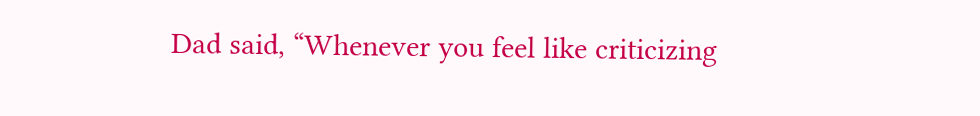Dad said, “Whenever you feel like criticizing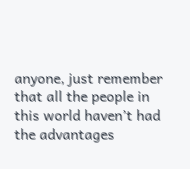anyone, just remember that all the people in this world haven’t had the advantages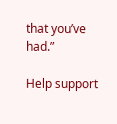that you’ve had.”

Help support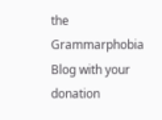the Grammarphobia Blog with your donation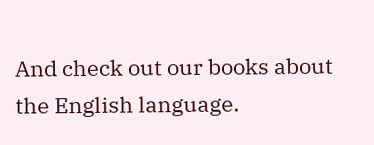And check out our books about the English language.